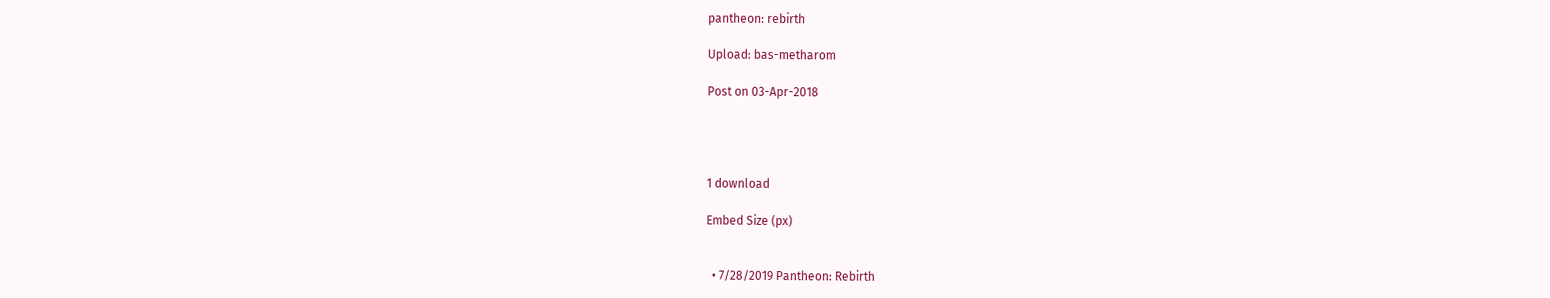pantheon: rebirth

Upload: bas-metharom

Post on 03-Apr-2018




1 download

Embed Size (px)


  • 7/28/2019 Pantheon: Rebirth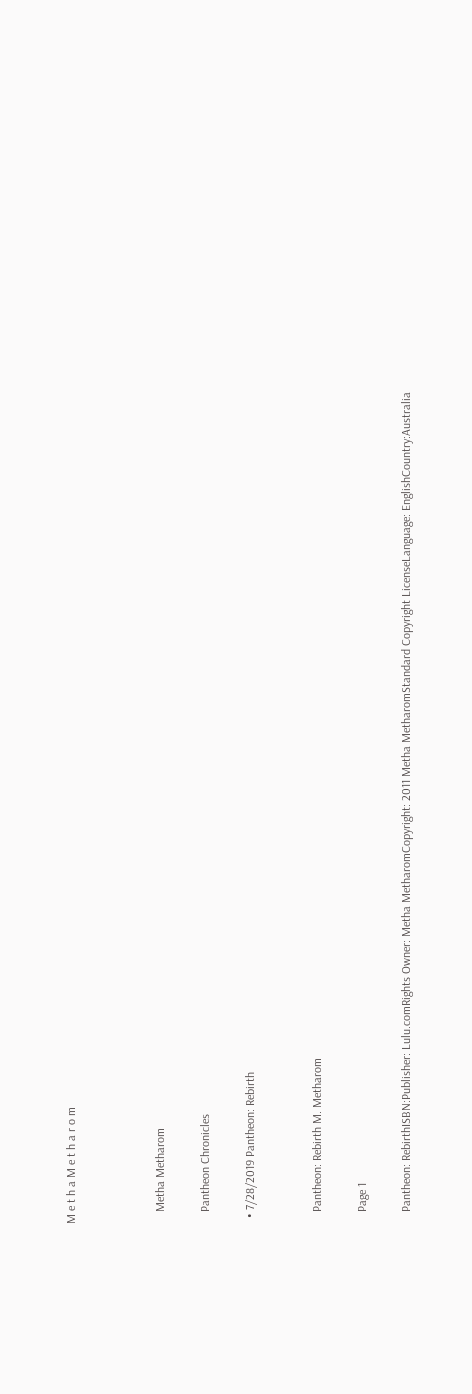M e t h a M e t h a r o m



    Metha Metharom

    Pantheon Chronicles

  • 7/28/2019 Pantheon: Rebirth


    Pantheon: Rebirth M. Metharom

    Page 1

    Pantheon: RebirthISBN:Publisher: Lulu.comRights Owner: Metha MetharomCopyright: 2011 Metha MetharomStandard Copyright LicenseLanguage: EnglishCountry:Australia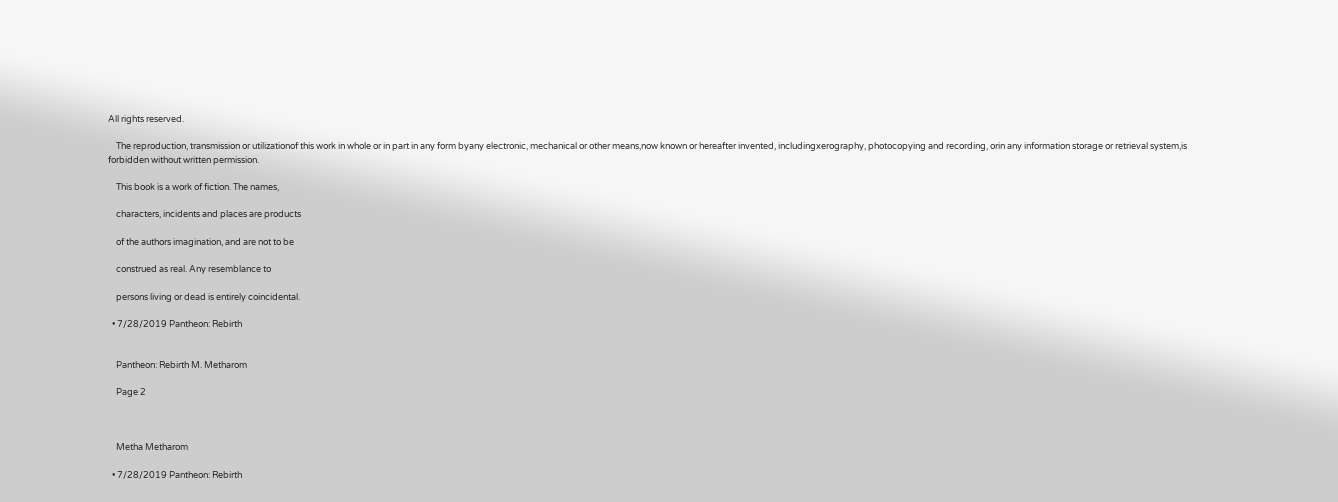All rights reserved.

    The reproduction, transmission or utilizationof this work in whole or in part in any form byany electronic, mechanical or other means,now known or hereafter invented, includingxerography, photocopying and recording, orin any information storage or retrieval system,is forbidden without written permission.

    This book is a work of fiction. The names,

    characters, incidents and places are products

    of the authors imagination, and are not to be

    construed as real. Any resemblance to

    persons living or dead is entirely coincidental.

  • 7/28/2019 Pantheon: Rebirth


    Pantheon: Rebirth M. Metharom

    Page 2



    Metha Metharom

  • 7/28/2019 Pantheon: Rebirth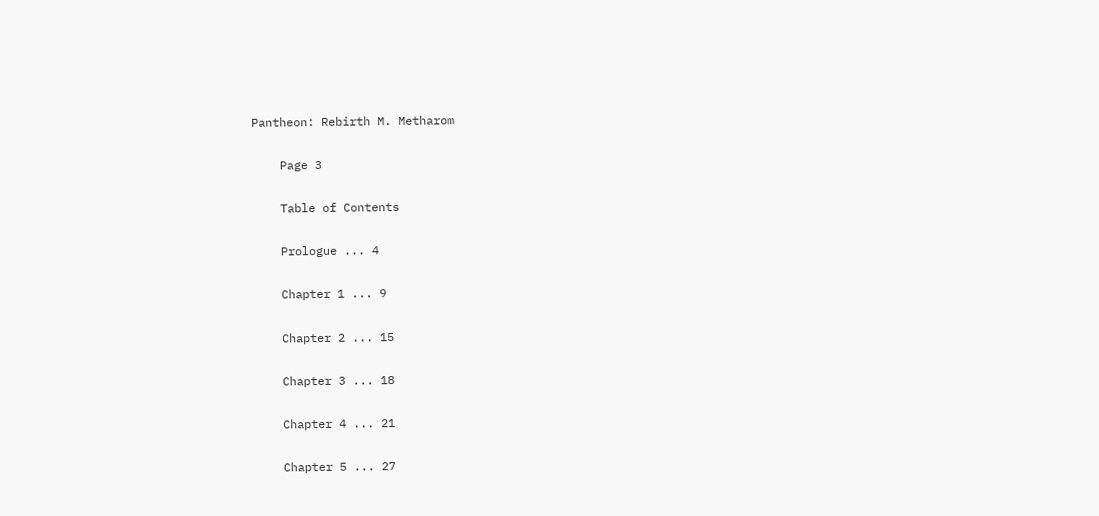Pantheon: Rebirth M. Metharom

    Page 3

    Table of Contents

    Prologue ... 4

    Chapter 1 ... 9

    Chapter 2 ... 15

    Chapter 3 ... 18

    Chapter 4 ... 21

    Chapter 5 ... 27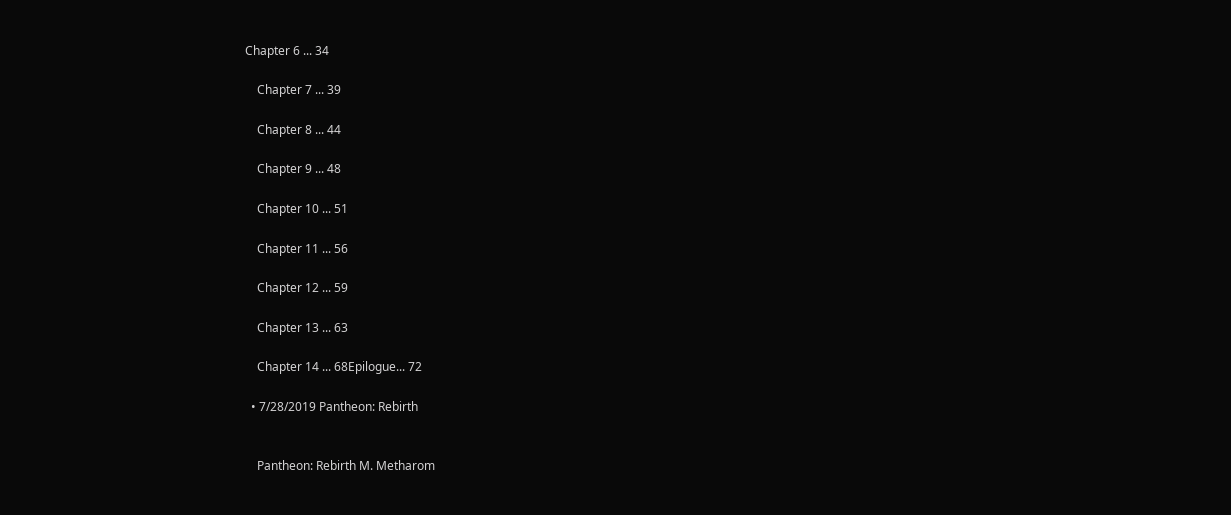Chapter 6 ... 34

    Chapter 7 ... 39

    Chapter 8 ... 44

    Chapter 9 ... 48

    Chapter 10 ... 51

    Chapter 11 ... 56

    Chapter 12 ... 59

    Chapter 13 ... 63

    Chapter 14 ... 68Epilogue... 72

  • 7/28/2019 Pantheon: Rebirth


    Pantheon: Rebirth M. Metharom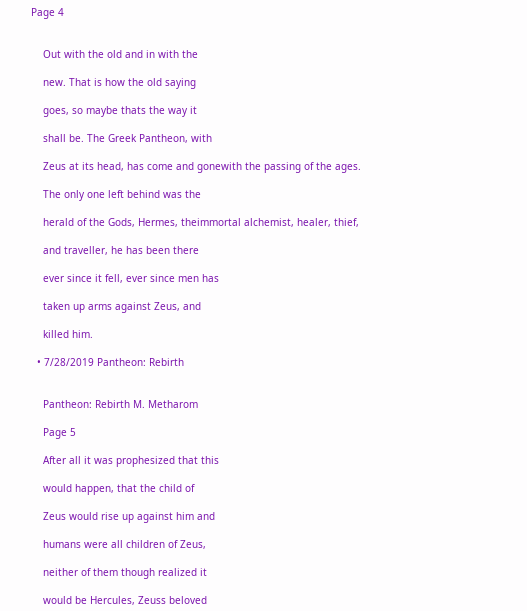Page 4


    Out with the old and in with the

    new. That is how the old saying

    goes, so maybe thats the way it

    shall be. The Greek Pantheon, with

    Zeus at its head, has come and gonewith the passing of the ages.

    The only one left behind was the

    herald of the Gods, Hermes, theimmortal alchemist, healer, thief,

    and traveller, he has been there

    ever since it fell, ever since men has

    taken up arms against Zeus, and

    killed him.

  • 7/28/2019 Pantheon: Rebirth


    Pantheon: Rebirth M. Metharom

    Page 5

    After all it was prophesized that this

    would happen, that the child of

    Zeus would rise up against him and

    humans were all children of Zeus,

    neither of them though realized it

    would be Hercules, Zeuss beloved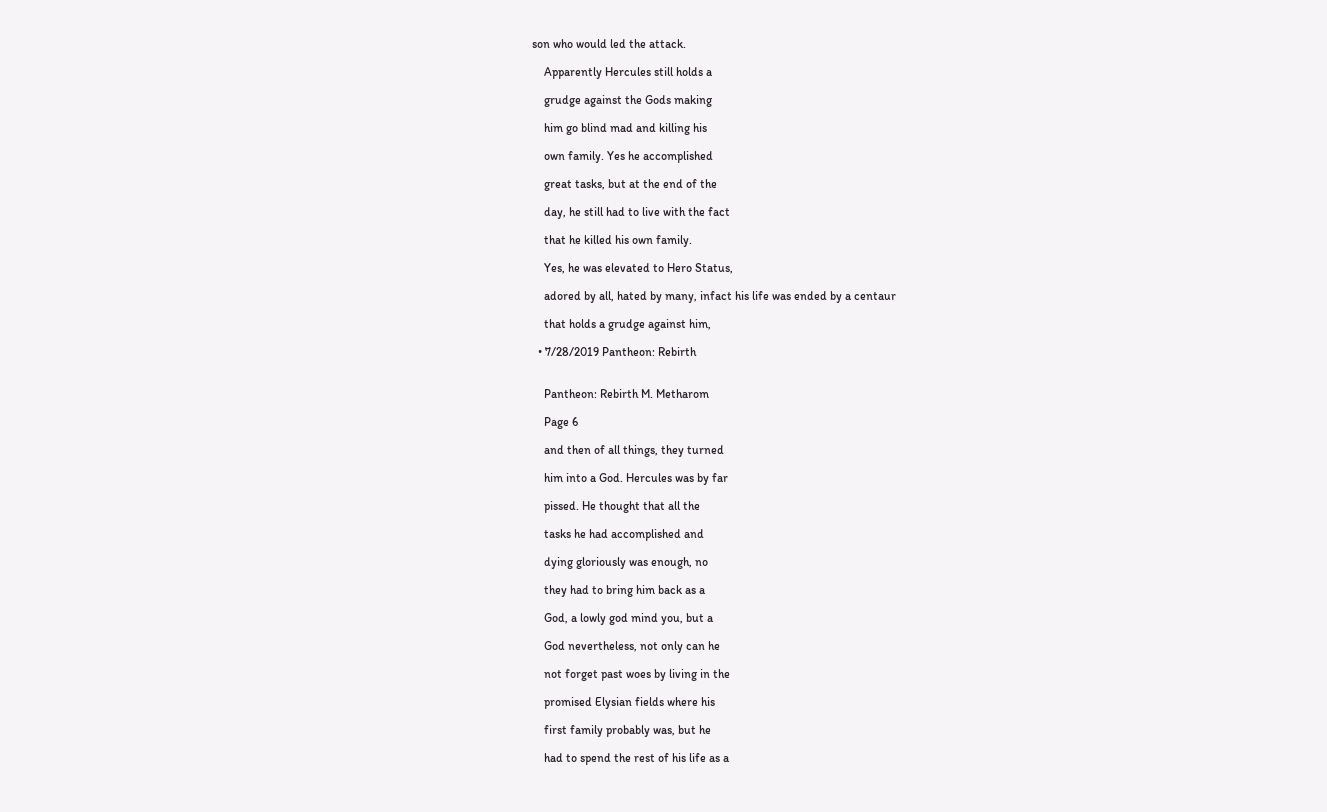son who would led the attack.

    Apparently Hercules still holds a

    grudge against the Gods making

    him go blind mad and killing his

    own family. Yes he accomplished

    great tasks, but at the end of the

    day, he still had to live with the fact

    that he killed his own family.

    Yes, he was elevated to Hero Status,

    adored by all, hated by many, infact his life was ended by a centaur

    that holds a grudge against him,

  • 7/28/2019 Pantheon: Rebirth


    Pantheon: Rebirth M. Metharom

    Page 6

    and then of all things, they turned

    him into a God. Hercules was by far

    pissed. He thought that all the

    tasks he had accomplished and

    dying gloriously was enough, no

    they had to bring him back as a

    God, a lowly god mind you, but a

    God nevertheless, not only can he

    not forget past woes by living in the

    promised Elysian fields where his

    first family probably was, but he

    had to spend the rest of his life as a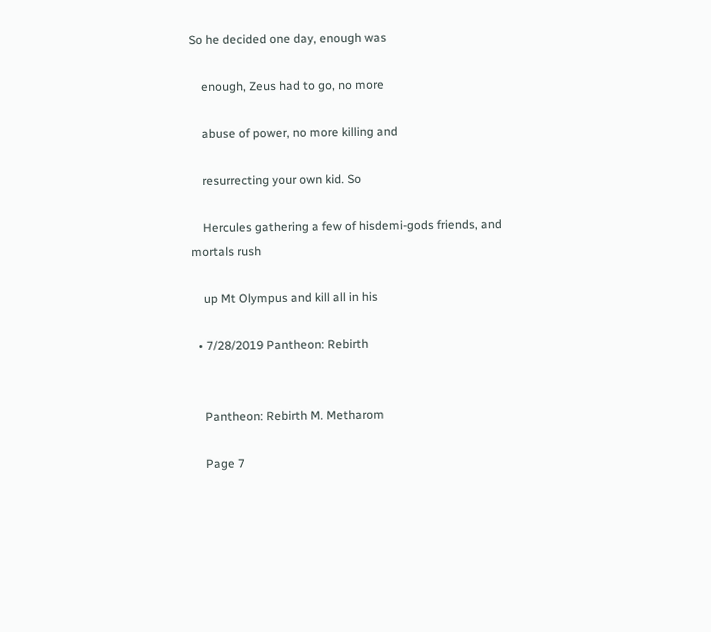So he decided one day, enough was

    enough, Zeus had to go, no more

    abuse of power, no more killing and

    resurrecting your own kid. So

    Hercules gathering a few of hisdemi-gods friends, and mortals rush

    up Mt Olympus and kill all in his

  • 7/28/2019 Pantheon: Rebirth


    Pantheon: Rebirth M. Metharom

    Page 7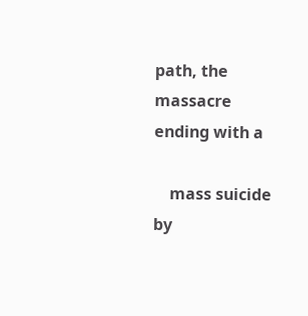path, the massacre ending with a

    mass suicide by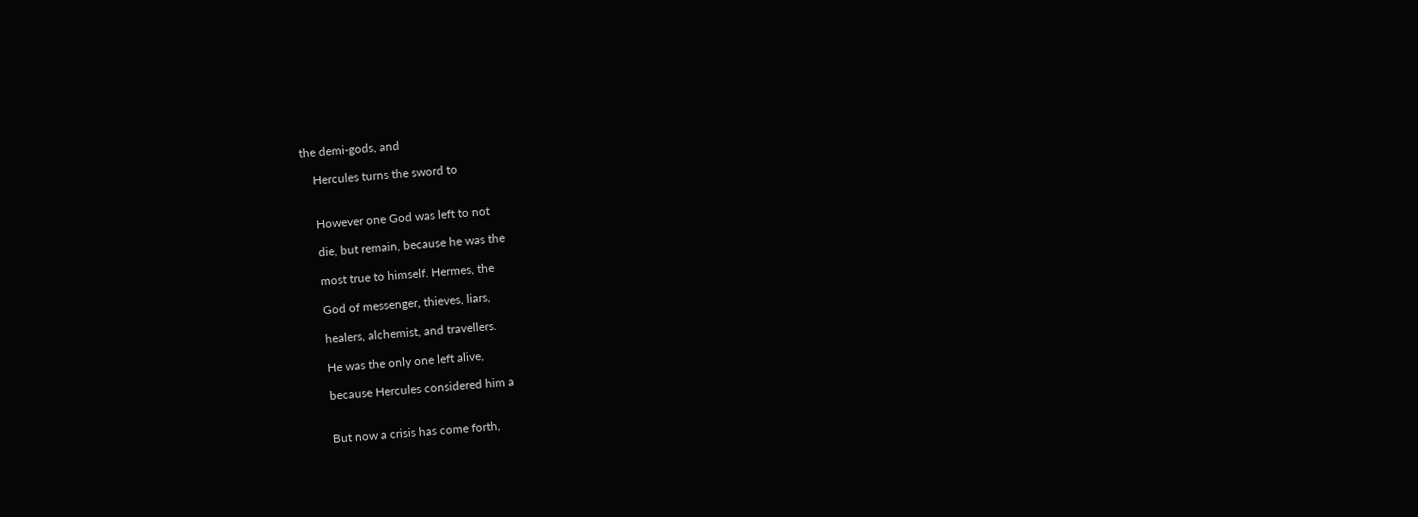the demi-gods, and

    Hercules turns the sword to


    However one God was left to not

    die, but remain, because he was the

    most true to himself. Hermes, the

    God of messenger, thieves, liars,

    healers, alchemist, and travellers.

    He was the only one left alive,

    because Hercules considered him a


    But now a crisis has come forth,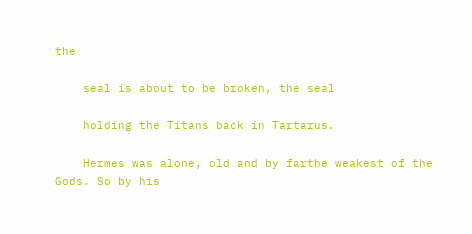the

    seal is about to be broken, the seal

    holding the Titans back in Tartarus.

    Hermes was alone, old and by farthe weakest of the Gods. So by his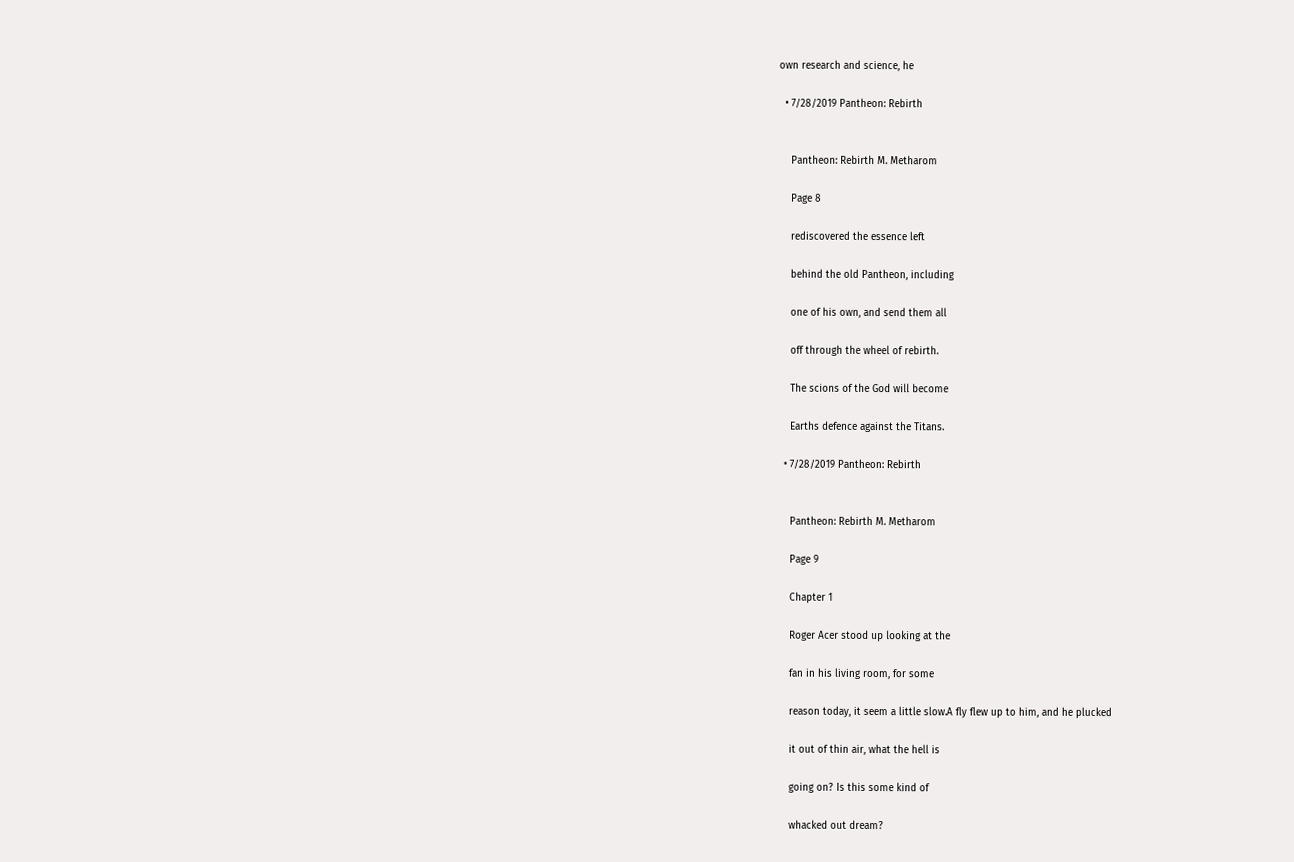own research and science, he

  • 7/28/2019 Pantheon: Rebirth


    Pantheon: Rebirth M. Metharom

    Page 8

    rediscovered the essence left

    behind the old Pantheon, including

    one of his own, and send them all

    off through the wheel of rebirth.

    The scions of the God will become

    Earths defence against the Titans.

  • 7/28/2019 Pantheon: Rebirth


    Pantheon: Rebirth M. Metharom

    Page 9

    Chapter 1

    Roger Acer stood up looking at the

    fan in his living room, for some

    reason today, it seem a little slow.A fly flew up to him, and he plucked

    it out of thin air, what the hell is

    going on? Is this some kind of

    whacked out dream?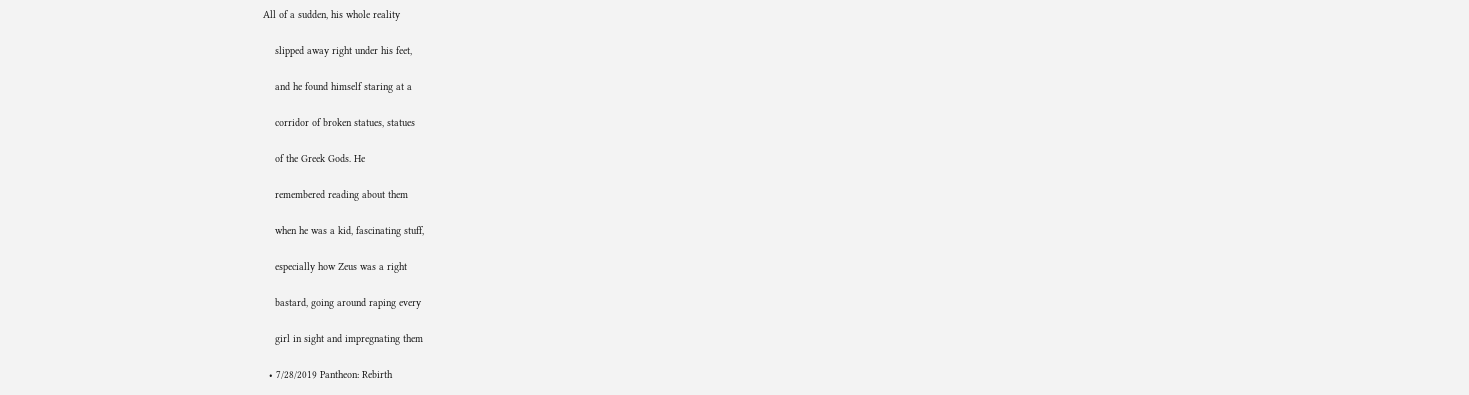All of a sudden, his whole reality

    slipped away right under his feet,

    and he found himself staring at a

    corridor of broken statues, statues

    of the Greek Gods. He

    remembered reading about them

    when he was a kid, fascinating stuff,

    especially how Zeus was a right

    bastard, going around raping every

    girl in sight and impregnating them

  • 7/28/2019 Pantheon: Rebirth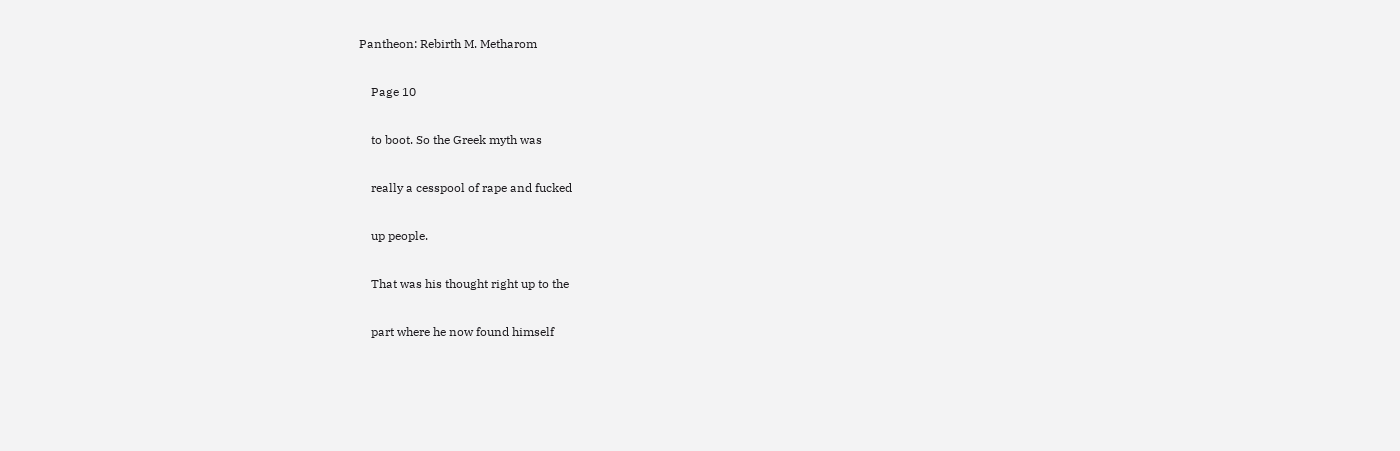Pantheon: Rebirth M. Metharom

    Page 10

    to boot. So the Greek myth was

    really a cesspool of rape and fucked

    up people.

    That was his thought right up to the

    part where he now found himself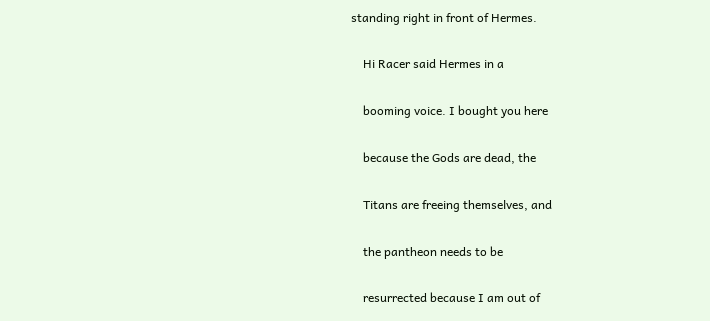standing right in front of Hermes.

    Hi Racer said Hermes in a

    booming voice. I bought you here

    because the Gods are dead, the

    Titans are freeing themselves, and

    the pantheon needs to be

    resurrected because I am out of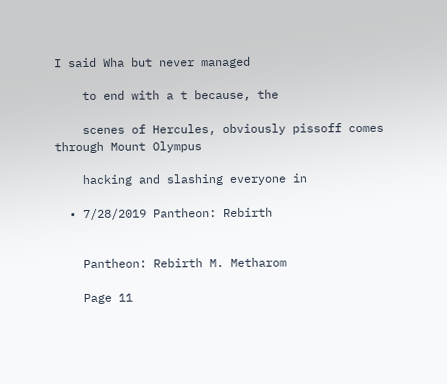I said Wha but never managed

    to end with a t because, the

    scenes of Hercules, obviously pissoff comes through Mount Olympus

    hacking and slashing everyone in

  • 7/28/2019 Pantheon: Rebirth


    Pantheon: Rebirth M. Metharom

    Page 11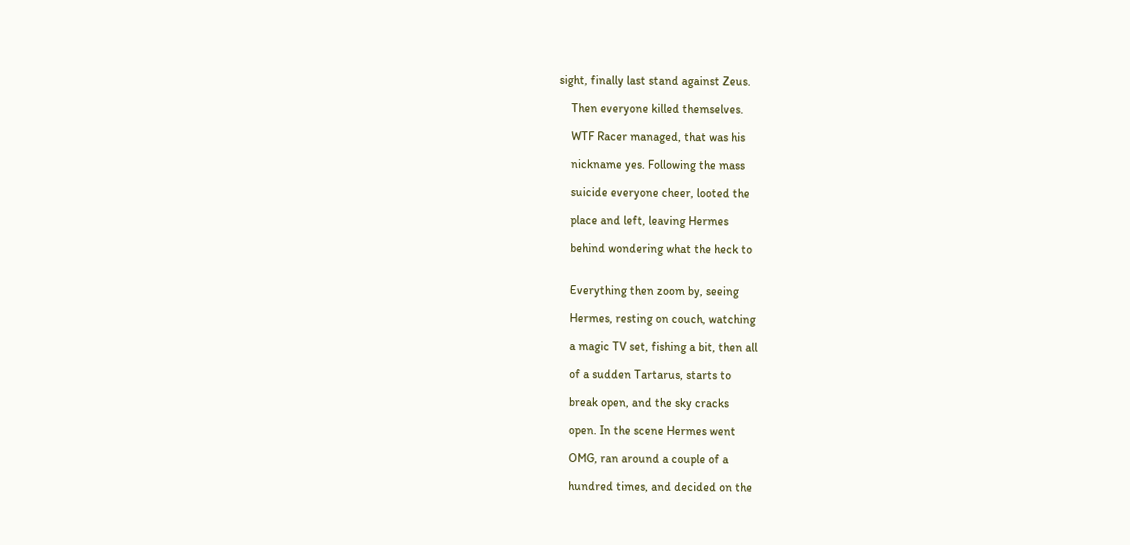sight, finally last stand against Zeus.

    Then everyone killed themselves.

    WTF Racer managed, that was his

    nickname yes. Following the mass

    suicide everyone cheer, looted the

    place and left, leaving Hermes

    behind wondering what the heck to


    Everything then zoom by, seeing

    Hermes, resting on couch, watching

    a magic TV set, fishing a bit, then all

    of a sudden Tartarus, starts to

    break open, and the sky cracks

    open. In the scene Hermes went

    OMG, ran around a couple of a

    hundred times, and decided on the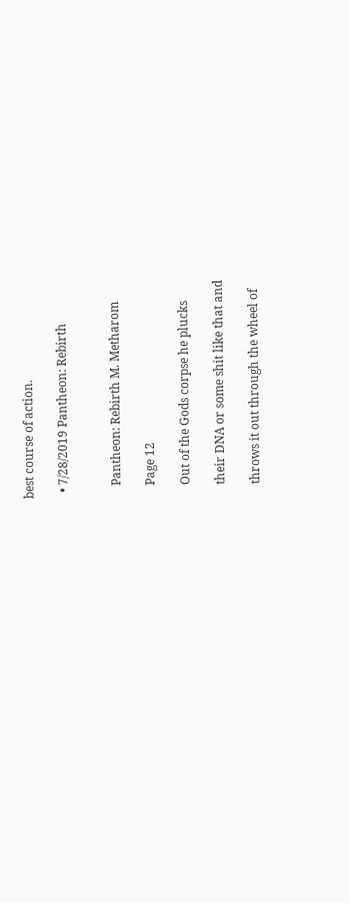best course of action.

  • 7/28/2019 Pantheon: Rebirth


    Pantheon: Rebirth M. Metharom

    Page 12

    Out of the Gods corpse he plucks

    their DNA or some shit like that and

    throws it out through the wheel of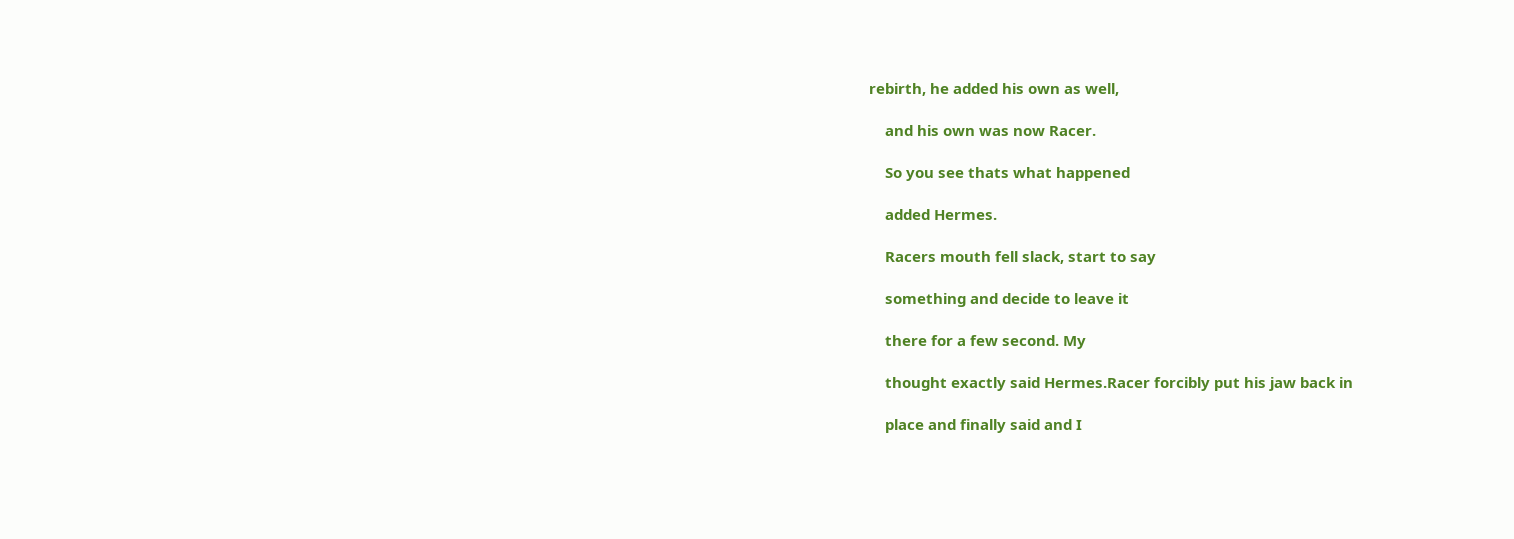rebirth, he added his own as well,

    and his own was now Racer.

    So you see thats what happened

    added Hermes.

    Racers mouth fell slack, start to say

    something and decide to leave it

    there for a few second. My

    thought exactly said Hermes.Racer forcibly put his jaw back in

    place and finally said and I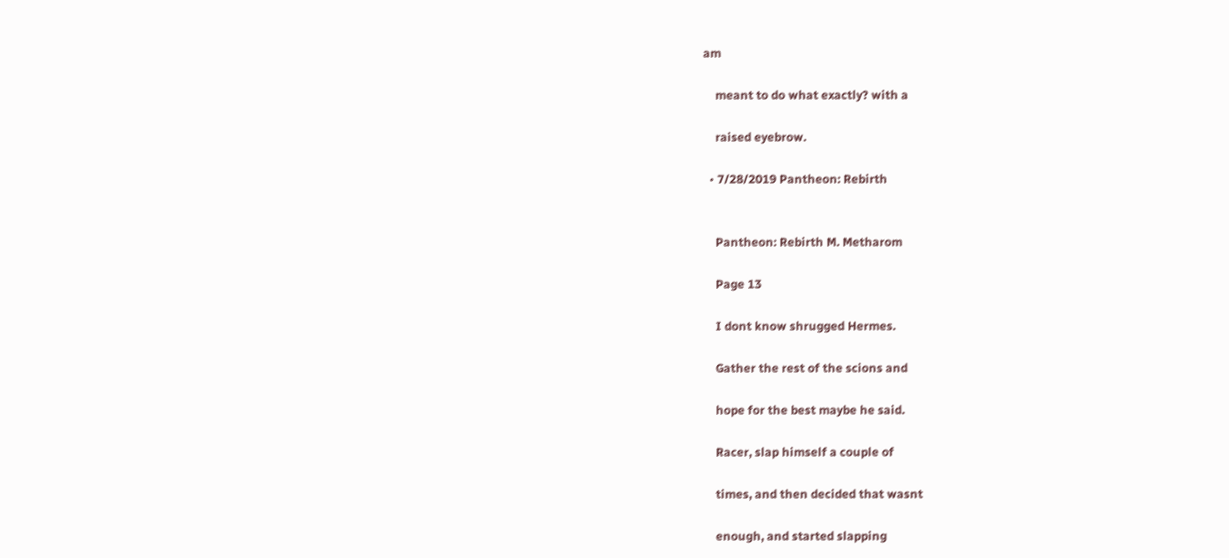am

    meant to do what exactly? with a

    raised eyebrow.

  • 7/28/2019 Pantheon: Rebirth


    Pantheon: Rebirth M. Metharom

    Page 13

    I dont know shrugged Hermes.

    Gather the rest of the scions and

    hope for the best maybe he said.

    Racer, slap himself a couple of

    times, and then decided that wasnt

    enough, and started slapping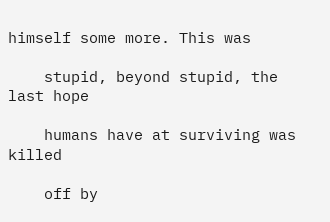himself some more. This was

    stupid, beyond stupid, the last hope

    humans have at surviving was killed

    off by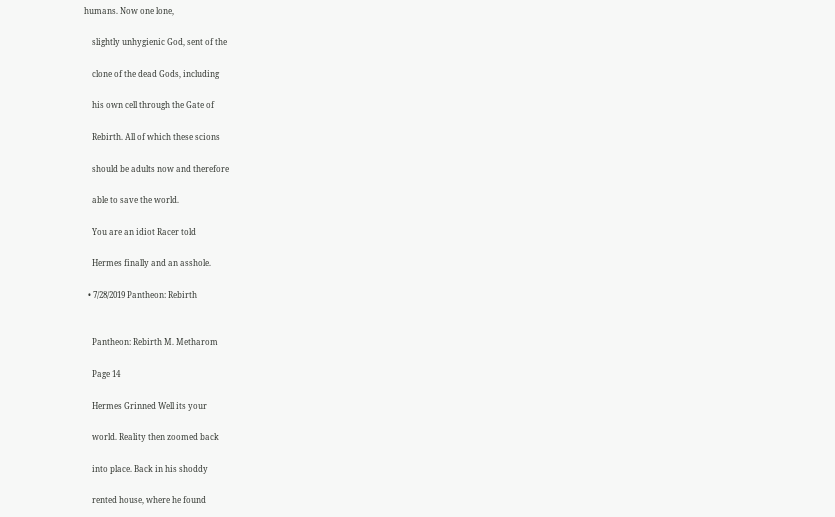humans. Now one lone,

    slightly unhygienic God, sent of the

    clone of the dead Gods, including

    his own cell through the Gate of

    Rebirth. All of which these scions

    should be adults now and therefore

    able to save the world.

    You are an idiot Racer told

    Hermes finally and an asshole.

  • 7/28/2019 Pantheon: Rebirth


    Pantheon: Rebirth M. Metharom

    Page 14

    Hermes Grinned Well its your

    world. Reality then zoomed back

    into place. Back in his shoddy

    rented house, where he found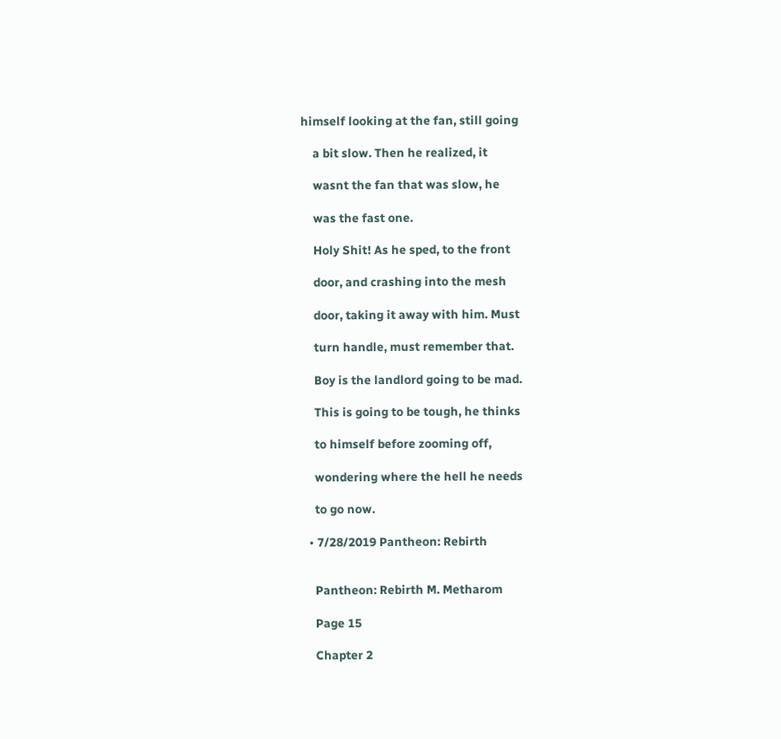himself looking at the fan, still going

    a bit slow. Then he realized, it

    wasnt the fan that was slow, he

    was the fast one.

    Holy Shit! As he sped, to the front

    door, and crashing into the mesh

    door, taking it away with him. Must

    turn handle, must remember that.

    Boy is the landlord going to be mad.

    This is going to be tough, he thinks

    to himself before zooming off,

    wondering where the hell he needs

    to go now.

  • 7/28/2019 Pantheon: Rebirth


    Pantheon: Rebirth M. Metharom

    Page 15

    Chapter 2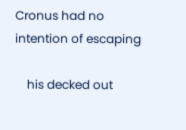Cronus had no intention of escaping

    his decked out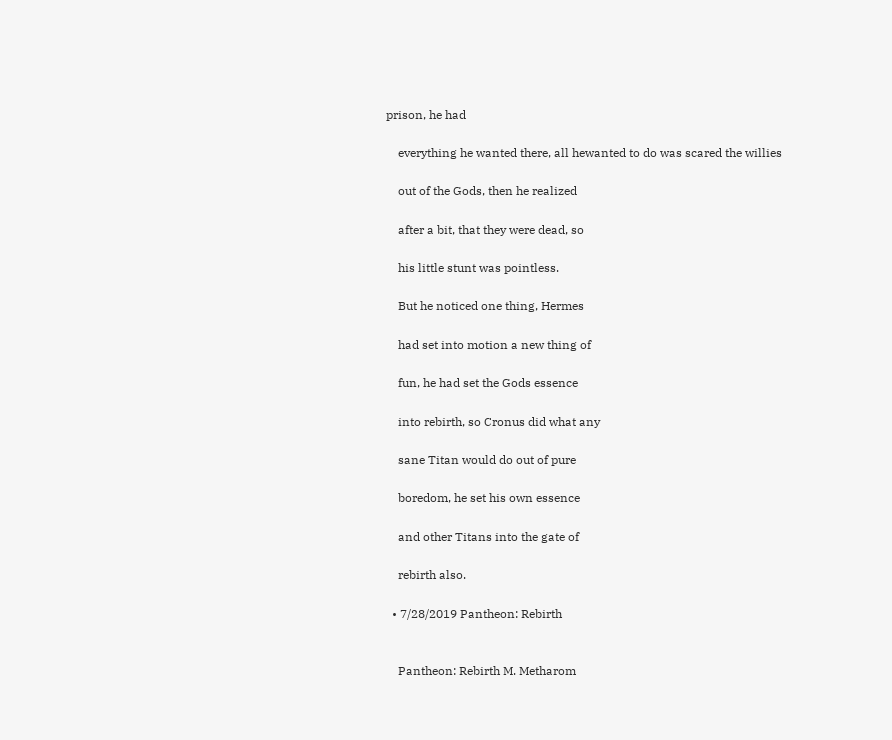prison, he had

    everything he wanted there, all hewanted to do was scared the willies

    out of the Gods, then he realized

    after a bit, that they were dead, so

    his little stunt was pointless.

    But he noticed one thing, Hermes

    had set into motion a new thing of

    fun, he had set the Gods essence

    into rebirth, so Cronus did what any

    sane Titan would do out of pure

    boredom, he set his own essence

    and other Titans into the gate of

    rebirth also.

  • 7/28/2019 Pantheon: Rebirth


    Pantheon: Rebirth M. Metharom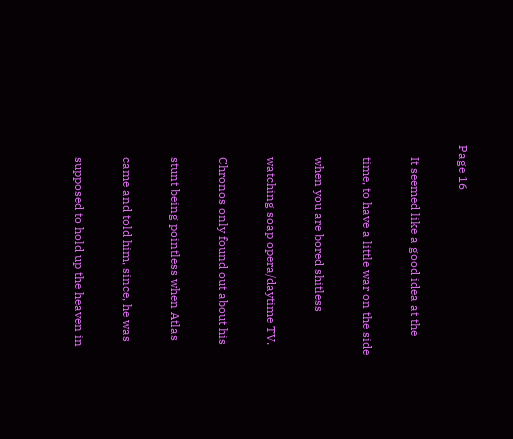Page 16

    It seemed like a good idea at the

    time, to have a little war on the side

    when you are bored shitless

    watching soap opera/daytime TV.

    Chronos only found out about his

    stunt being pointless when Atlas

    came and told him, since, he was

    supposed to hold up the heaven in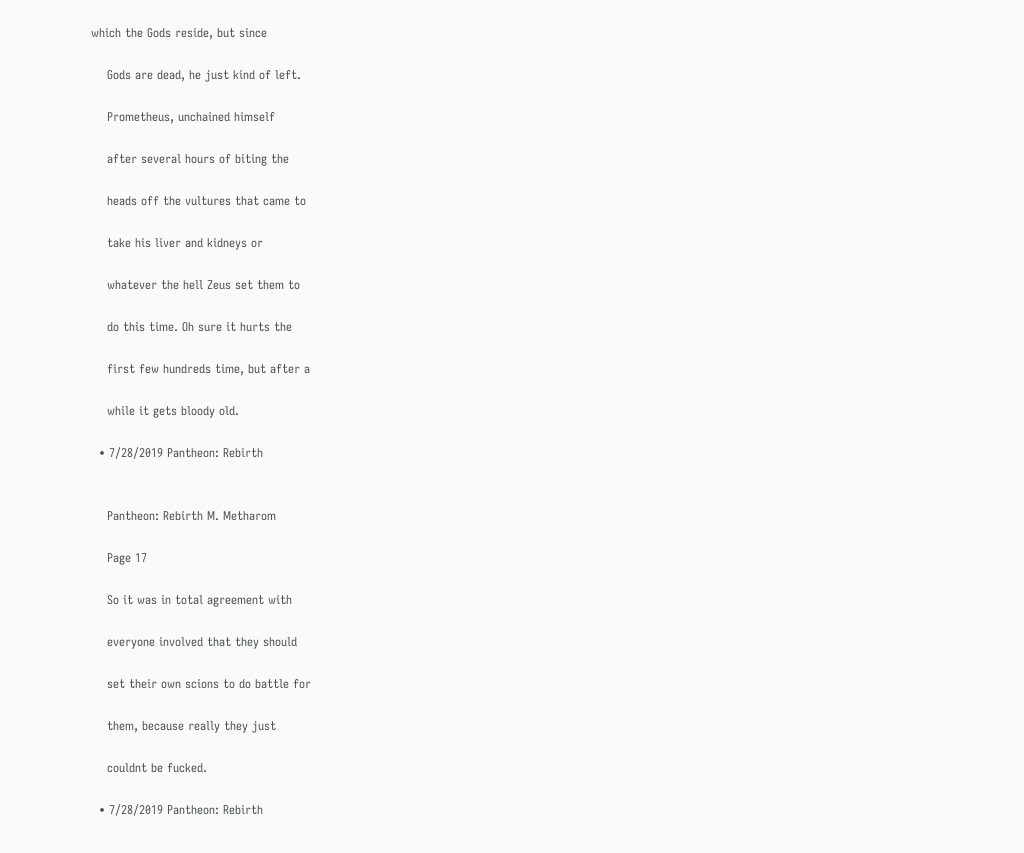which the Gods reside, but since

    Gods are dead, he just kind of left.

    Prometheus, unchained himself

    after several hours of biting the

    heads off the vultures that came to

    take his liver and kidneys or

    whatever the hell Zeus set them to

    do this time. Oh sure it hurts the

    first few hundreds time, but after a

    while it gets bloody old.

  • 7/28/2019 Pantheon: Rebirth


    Pantheon: Rebirth M. Metharom

    Page 17

    So it was in total agreement with

    everyone involved that they should

    set their own scions to do battle for

    them, because really they just

    couldnt be fucked.

  • 7/28/2019 Pantheon: Rebirth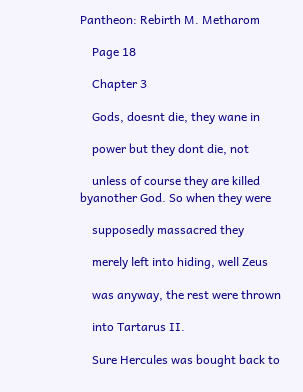Pantheon: Rebirth M. Metharom

    Page 18

    Chapter 3

    Gods, doesnt die, they wane in

    power but they dont die, not

    unless of course they are killed byanother God. So when they were

    supposedly massacred they

    merely left into hiding, well Zeus

    was anyway, the rest were thrown

    into Tartarus II.

    Sure Hercules was bought back to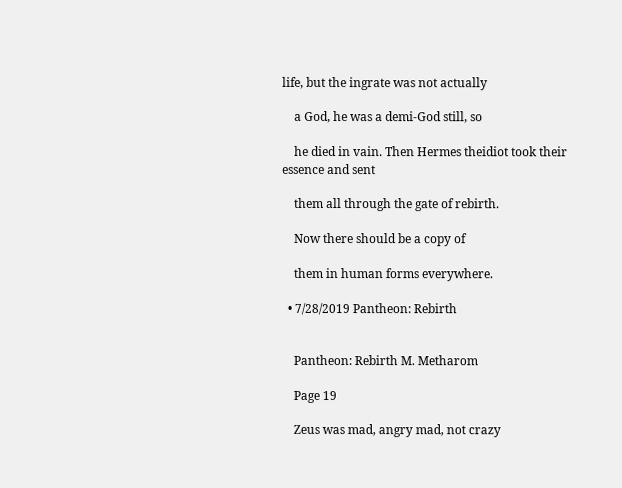life, but the ingrate was not actually

    a God, he was a demi-God still, so

    he died in vain. Then Hermes theidiot took their essence and sent

    them all through the gate of rebirth.

    Now there should be a copy of

    them in human forms everywhere.

  • 7/28/2019 Pantheon: Rebirth


    Pantheon: Rebirth M. Metharom

    Page 19

    Zeus was mad, angry mad, not crazy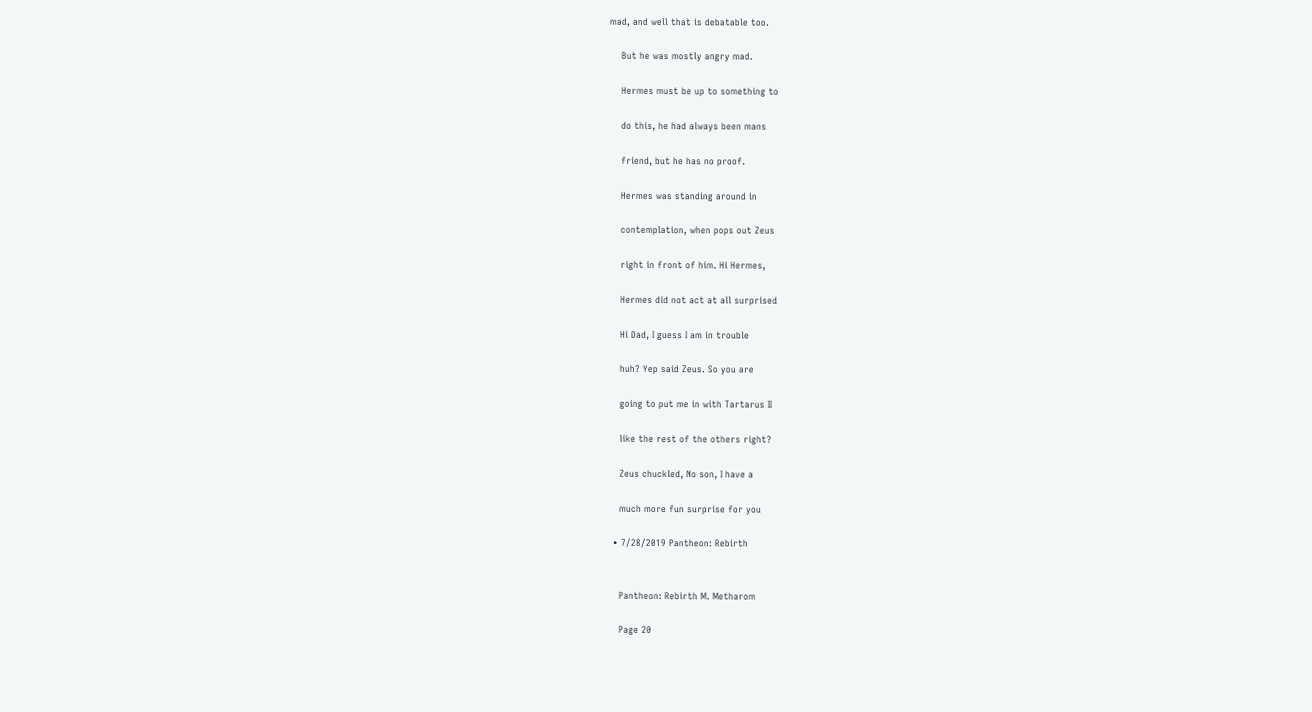mad, and well that is debatable too.

    But he was mostly angry mad.

    Hermes must be up to something to

    do this, he had always been mans

    friend, but he has no proof.

    Hermes was standing around in

    contemplation, when pops out Zeus

    right in front of him. Hi Hermes,

    Hermes did not act at all surprised

    Hi Dad, I guess I am in trouble

    huh? Yep said Zeus. So you are

    going to put me in with Tartarus II

    like the rest of the others right?

    Zeus chuckled, No son, I have a

    much more fun surprise for you

  • 7/28/2019 Pantheon: Rebirth


    Pantheon: Rebirth M. Metharom

    Page 20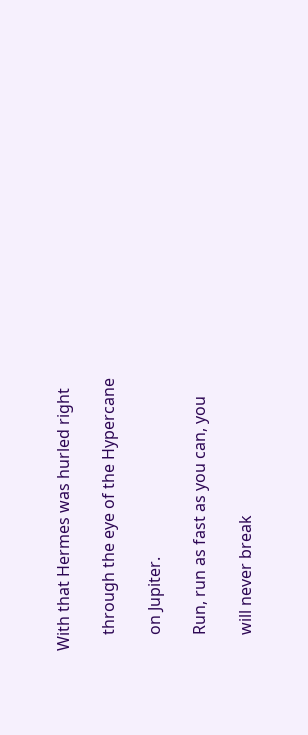With that Hermes was hurled right

    through the eye of the Hypercane

    on Jupiter.

    Run, run as fast as you can, you

    will never break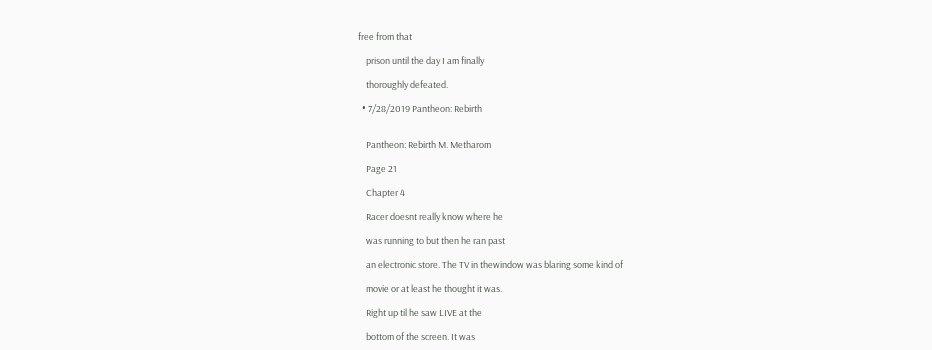free from that

    prison until the day I am finally

    thoroughly defeated.

  • 7/28/2019 Pantheon: Rebirth


    Pantheon: Rebirth M. Metharom

    Page 21

    Chapter 4

    Racer doesnt really know where he

    was running to but then he ran past

    an electronic store. The TV in thewindow was blaring some kind of

    movie or at least he thought it was.

    Right up til he saw LIVE at the

    bottom of the screen. It was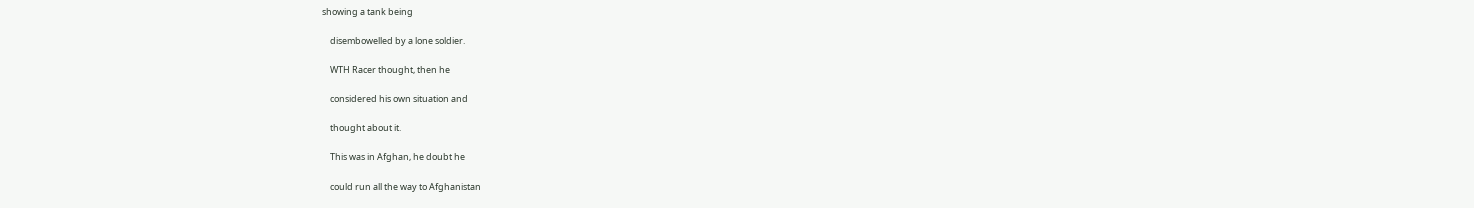showing a tank being

    disembowelled by a lone soldier.

    WTH Racer thought, then he

    considered his own situation and

    thought about it.

    This was in Afghan, he doubt he

    could run all the way to Afghanistan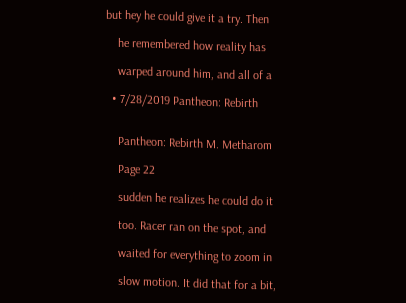but hey he could give it a try. Then

    he remembered how reality has

    warped around him, and all of a

  • 7/28/2019 Pantheon: Rebirth


    Pantheon: Rebirth M. Metharom

    Page 22

    sudden he realizes he could do it

    too. Racer ran on the spot, and

    waited for everything to zoom in

    slow motion. It did that for a bit,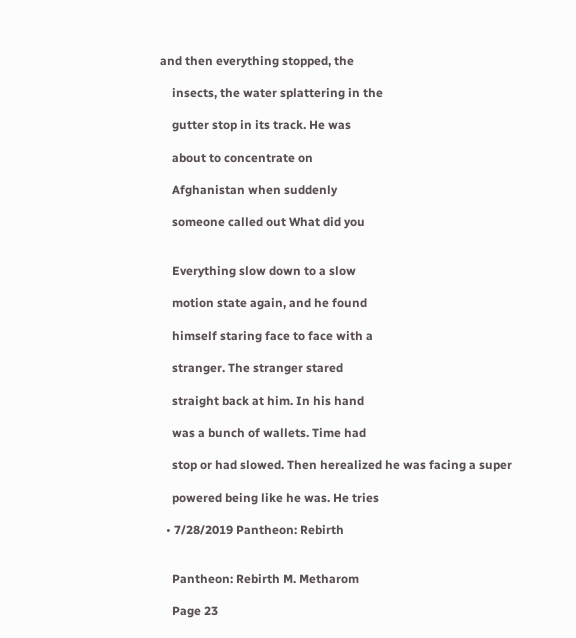and then everything stopped, the

    insects, the water splattering in the

    gutter stop in its track. He was

    about to concentrate on

    Afghanistan when suddenly

    someone called out What did you


    Everything slow down to a slow

    motion state again, and he found

    himself staring face to face with a

    stranger. The stranger stared

    straight back at him. In his hand

    was a bunch of wallets. Time had

    stop or had slowed. Then herealized he was facing a super

    powered being like he was. He tries

  • 7/28/2019 Pantheon: Rebirth


    Pantheon: Rebirth M. Metharom

    Page 23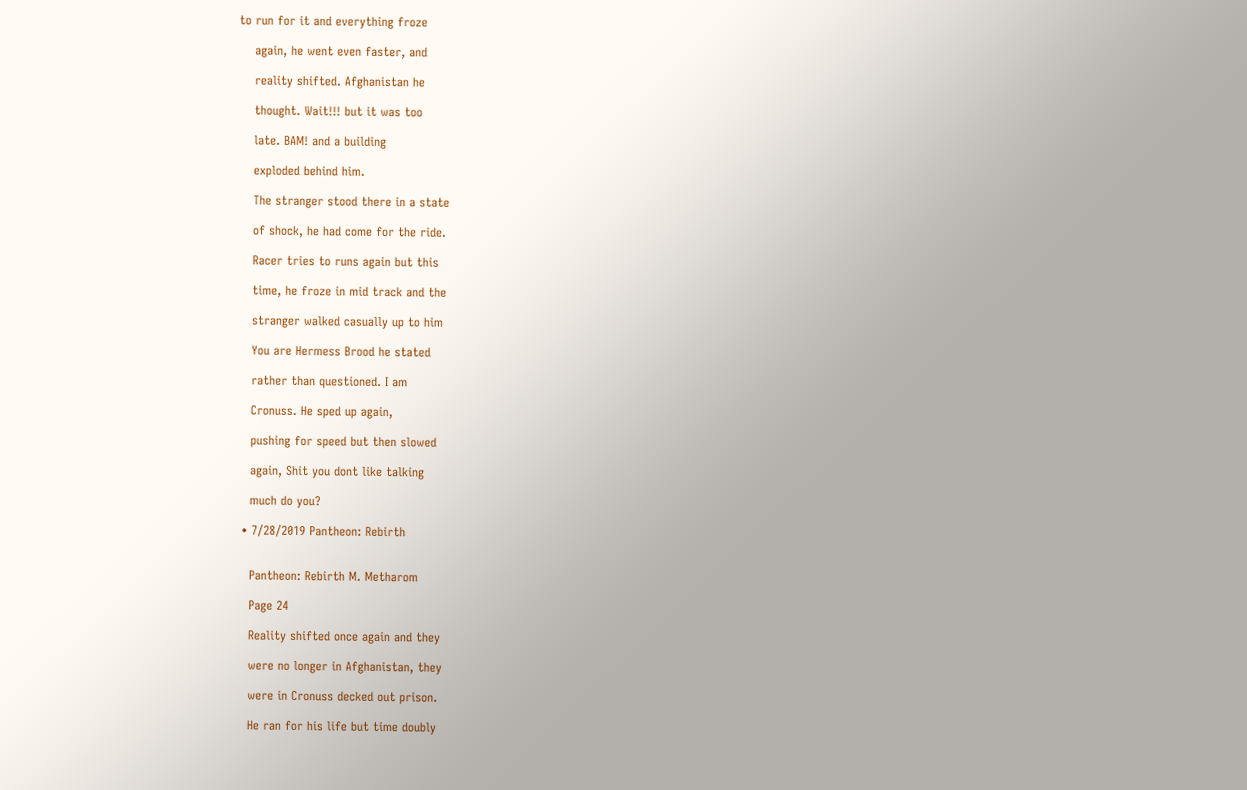to run for it and everything froze

    again, he went even faster, and

    reality shifted. Afghanistan he

    thought. Wait!!! but it was too

    late. BAM! and a building

    exploded behind him.

    The stranger stood there in a state

    of shock, he had come for the ride.

    Racer tries to runs again but this

    time, he froze in mid track and the

    stranger walked casually up to him

    You are Hermess Brood he stated

    rather than questioned. I am

    Cronuss. He sped up again,

    pushing for speed but then slowed

    again, Shit you dont like talking

    much do you?

  • 7/28/2019 Pantheon: Rebirth


    Pantheon: Rebirth M. Metharom

    Page 24

    Reality shifted once again and they

    were no longer in Afghanistan, they

    were in Cronuss decked out prison.

    He ran for his life but time doubly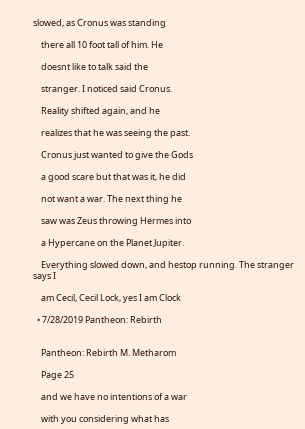slowed, as Cronus was standing

    there all 10 foot tall of him. He

    doesnt like to talk said the

    stranger. I noticed said Cronus.

    Reality shifted again, and he

    realizes that he was seeing the past.

    Cronus just wanted to give the Gods

    a good scare but that was it, he did

    not want a war. The next thing he

    saw was Zeus throwing Hermes into

    a Hypercane on the Planet Jupiter.

    Everything slowed down, and hestop running. The stranger says I

    am Cecil, Cecil Lock, yes I am Clock

  • 7/28/2019 Pantheon: Rebirth


    Pantheon: Rebirth M. Metharom

    Page 25

    and we have no intentions of a war

    with you considering what has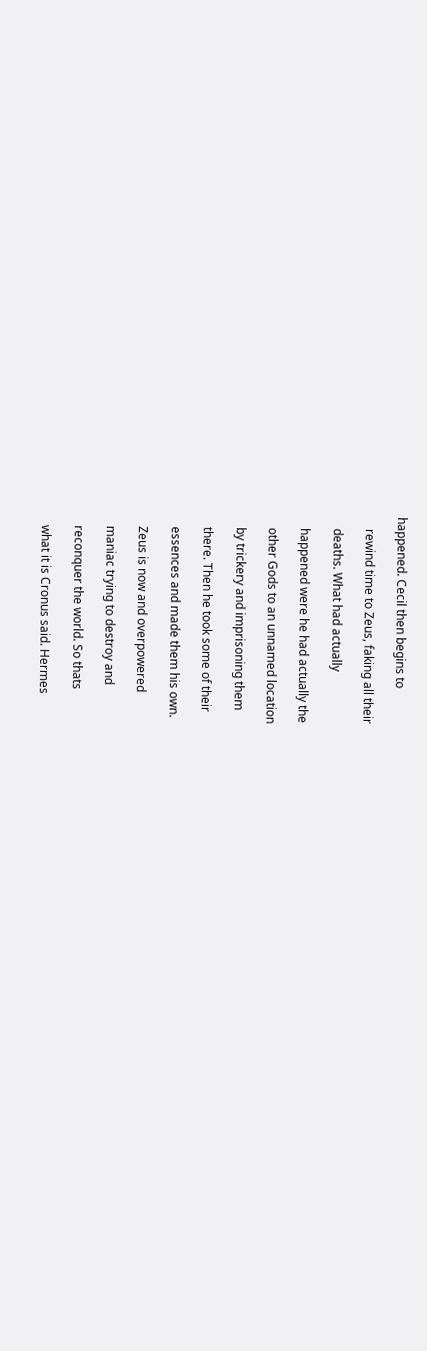happened. Cecil then begins to

    rewind time to Zeus, faking all their

    deaths. What had actually

    happened were he had actually the

    other Gods to an unnamed location

    by trickery and imprisoning them

    there. Then he took some of their

    essences and made them his own.

    Zeus is now and overpowered

    maniac trying to destroy and

    reconquer the world. So thats

    what it is Cronus said. Hermes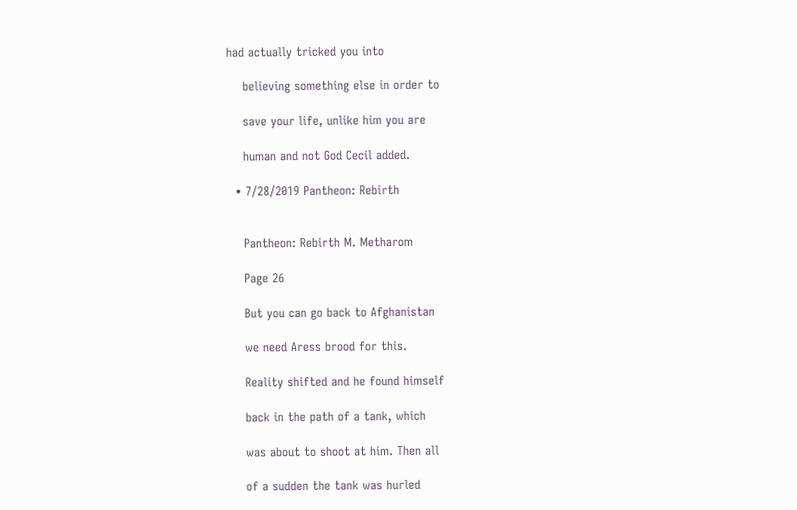had actually tricked you into

    believing something else in order to

    save your life, unlike him you are

    human and not God Cecil added.

  • 7/28/2019 Pantheon: Rebirth


    Pantheon: Rebirth M. Metharom

    Page 26

    But you can go back to Afghanistan

    we need Aress brood for this.

    Reality shifted and he found himself

    back in the path of a tank, which

    was about to shoot at him. Then all

    of a sudden the tank was hurled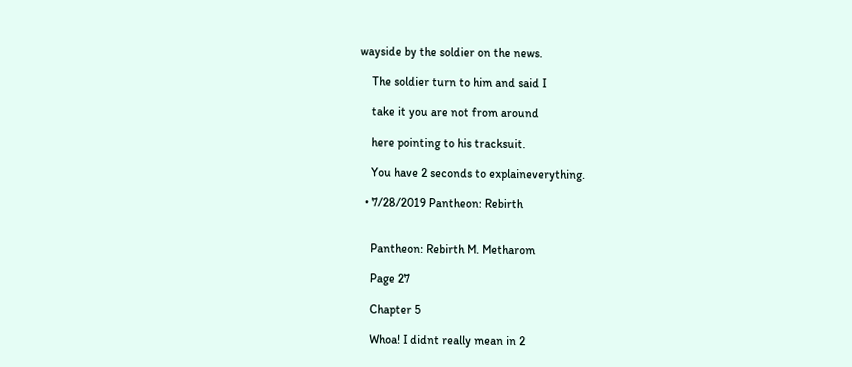wayside by the soldier on the news.

    The soldier turn to him and said I

    take it you are not from around

    here pointing to his tracksuit.

    You have 2 seconds to explaineverything.

  • 7/28/2019 Pantheon: Rebirth


    Pantheon: Rebirth M. Metharom

    Page 27

    Chapter 5

    Whoa! I didnt really mean in 2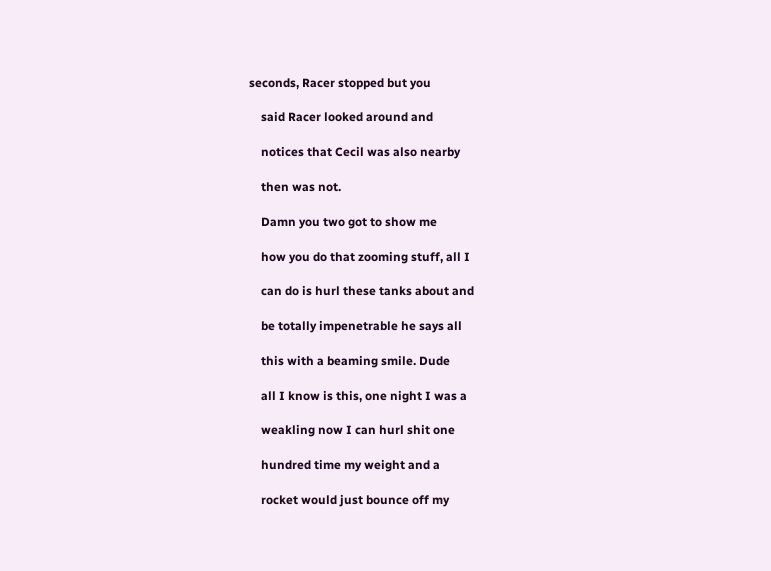seconds, Racer stopped but you

    said Racer looked around and

    notices that Cecil was also nearby

    then was not.

    Damn you two got to show me

    how you do that zooming stuff, all I

    can do is hurl these tanks about and

    be totally impenetrable he says all

    this with a beaming smile. Dude

    all I know is this, one night I was a

    weakling now I can hurl shit one

    hundred time my weight and a

    rocket would just bounce off my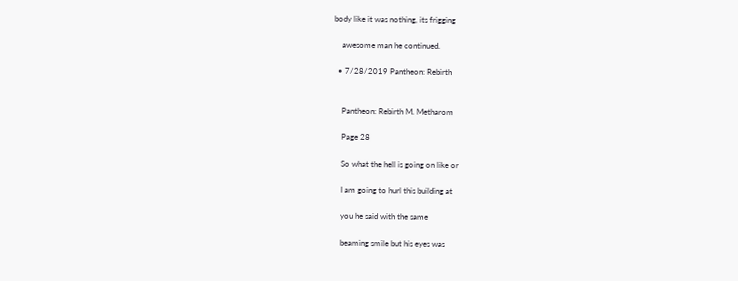body like it was nothing, its frigging

    awesome man he continued.

  • 7/28/2019 Pantheon: Rebirth


    Pantheon: Rebirth M. Metharom

    Page 28

    So what the hell is going on like or

    I am going to hurl this building at

    you he said with the same

    beaming smile but his eyes was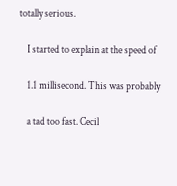totally serious.

    I started to explain at the speed of

    1.1 millisecond. This was probably

    a tad too fast. Cecil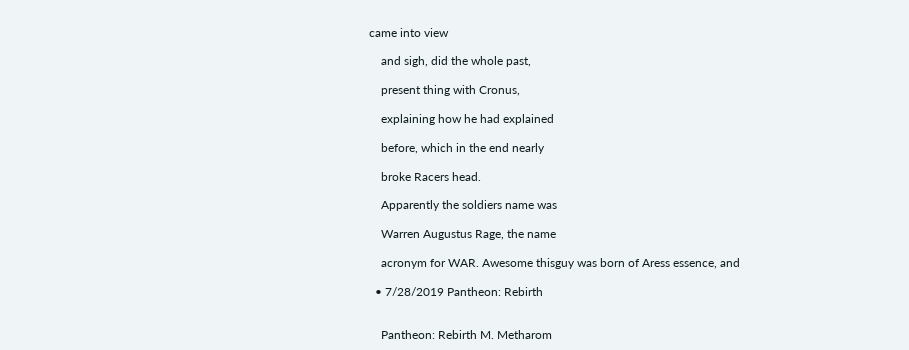came into view

    and sigh, did the whole past,

    present thing with Cronus,

    explaining how he had explained

    before, which in the end nearly

    broke Racers head.

    Apparently the soldiers name was

    Warren Augustus Rage, the name

    acronym for WAR. Awesome thisguy was born of Aress essence, and

  • 7/28/2019 Pantheon: Rebirth


    Pantheon: Rebirth M. Metharom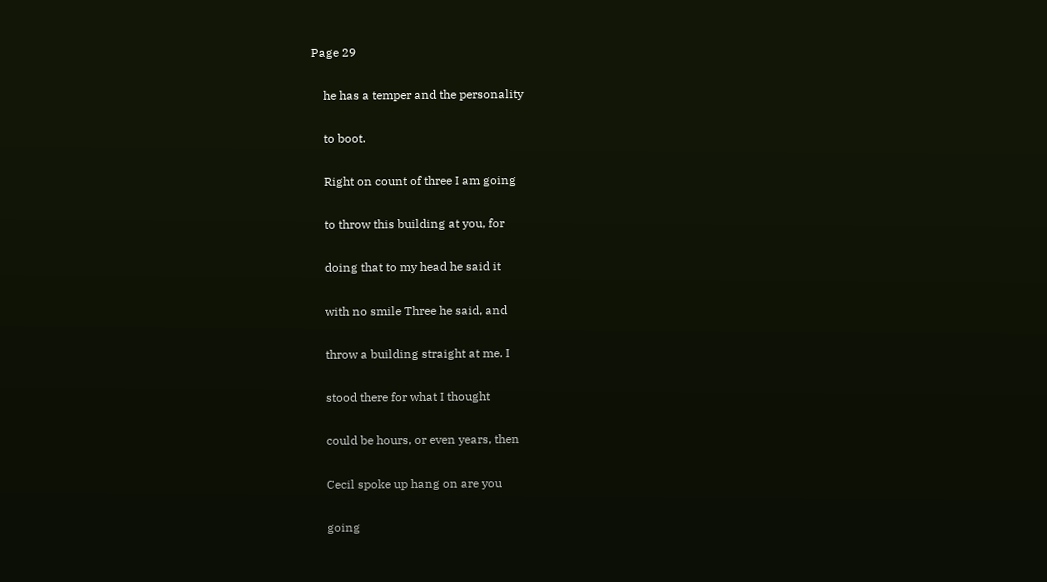Page 29

    he has a temper and the personality

    to boot.

    Right on count of three I am going

    to throw this building at you, for

    doing that to my head he said it

    with no smile Three he said, and

    throw a building straight at me. I

    stood there for what I thought

    could be hours, or even years, then

    Cecil spoke up hang on are you

    going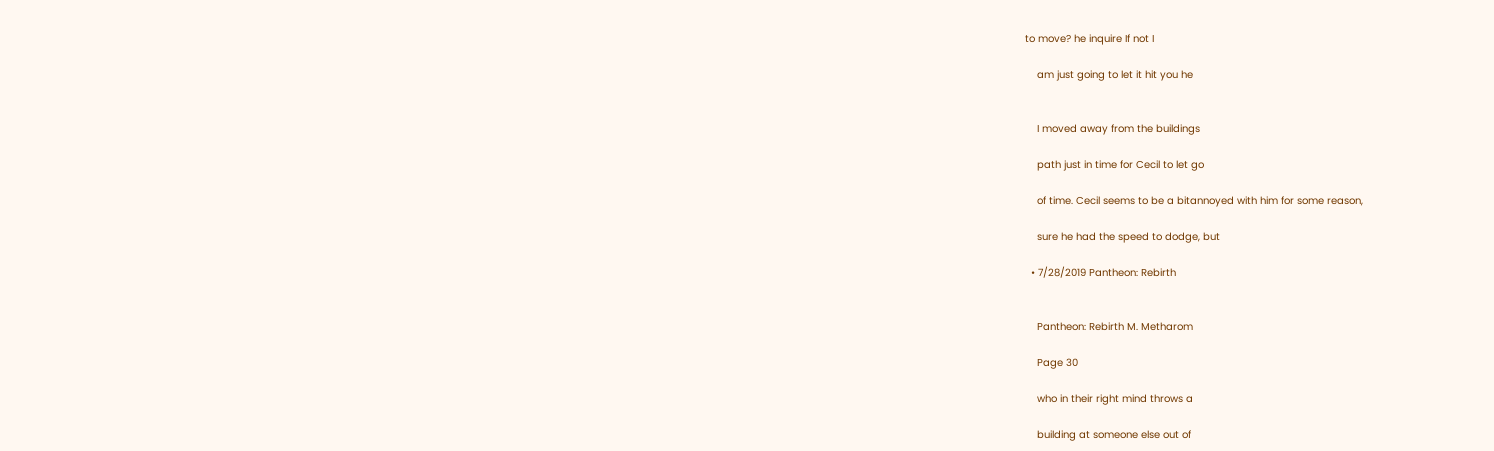to move? he inquire If not I

    am just going to let it hit you he


    I moved away from the buildings

    path just in time for Cecil to let go

    of time. Cecil seems to be a bitannoyed with him for some reason,

    sure he had the speed to dodge, but

  • 7/28/2019 Pantheon: Rebirth


    Pantheon: Rebirth M. Metharom

    Page 30

    who in their right mind throws a

    building at someone else out of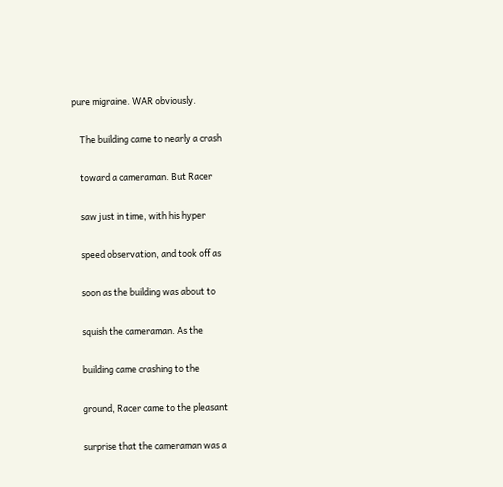pure migraine. WAR obviously.

    The building came to nearly a crash

    toward a cameraman. But Racer

    saw just in time, with his hyper

    speed observation, and took off as

    soon as the building was about to

    squish the cameraman. As the

    building came crashing to the

    ground, Racer came to the pleasant

    surprise that the cameraman was a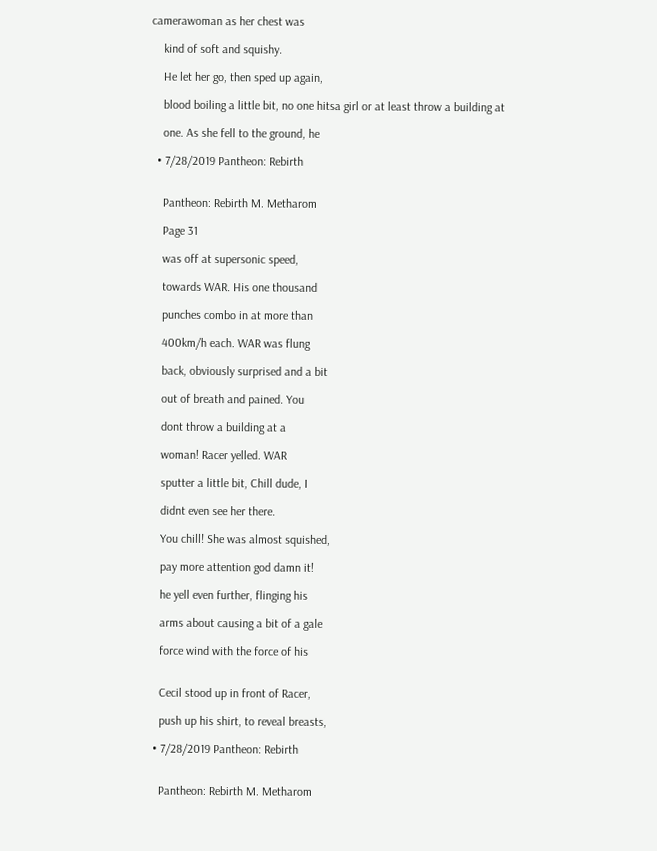camerawoman as her chest was

    kind of soft and squishy.

    He let her go, then sped up again,

    blood boiling a little bit, no one hitsa girl or at least throw a building at

    one. As she fell to the ground, he

  • 7/28/2019 Pantheon: Rebirth


    Pantheon: Rebirth M. Metharom

    Page 31

    was off at supersonic speed,

    towards WAR. His one thousand

    punches combo in at more than

    400km/h each. WAR was flung

    back, obviously surprised and a bit

    out of breath and pained. You

    dont throw a building at a

    woman! Racer yelled. WAR

    sputter a little bit, Chill dude, I

    didnt even see her there.

    You chill! She was almost squished,

    pay more attention god damn it!

    he yell even further, flinging his

    arms about causing a bit of a gale

    force wind with the force of his


    Cecil stood up in front of Racer,

    push up his shirt, to reveal breasts,

  • 7/28/2019 Pantheon: Rebirth


    Pantheon: Rebirth M. Metharom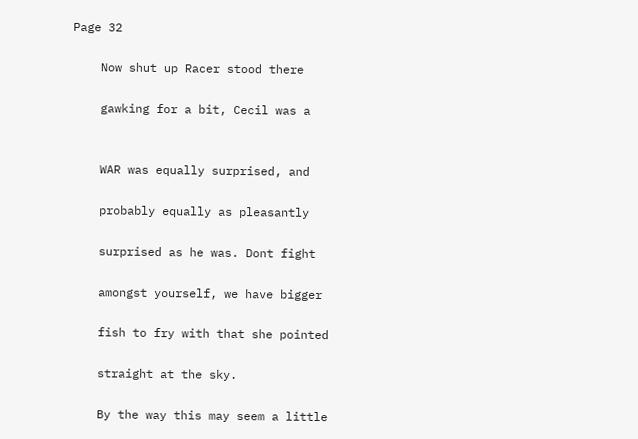Page 32

    Now shut up Racer stood there

    gawking for a bit, Cecil was a


    WAR was equally surprised, and

    probably equally as pleasantly

    surprised as he was. Dont fight

    amongst yourself, we have bigger

    fish to fry with that she pointed

    straight at the sky.

    By the way this may seem a little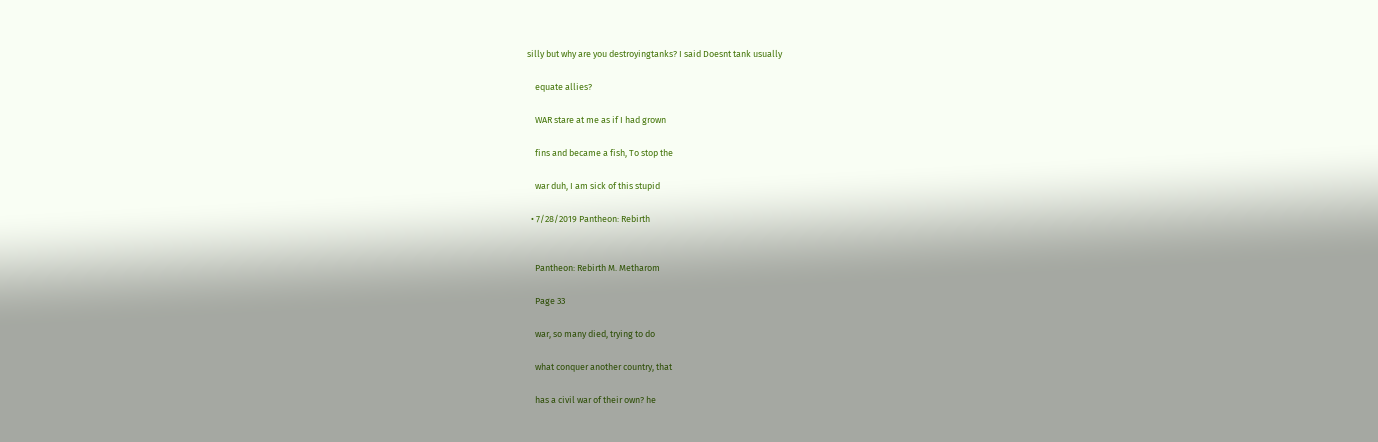silly but why are you destroyingtanks? I said Doesnt tank usually

    equate allies?

    WAR stare at me as if I had grown

    fins and became a fish, To stop the

    war duh, I am sick of this stupid

  • 7/28/2019 Pantheon: Rebirth


    Pantheon: Rebirth M. Metharom

    Page 33

    war, so many died, trying to do

    what conquer another country, that

    has a civil war of their own? he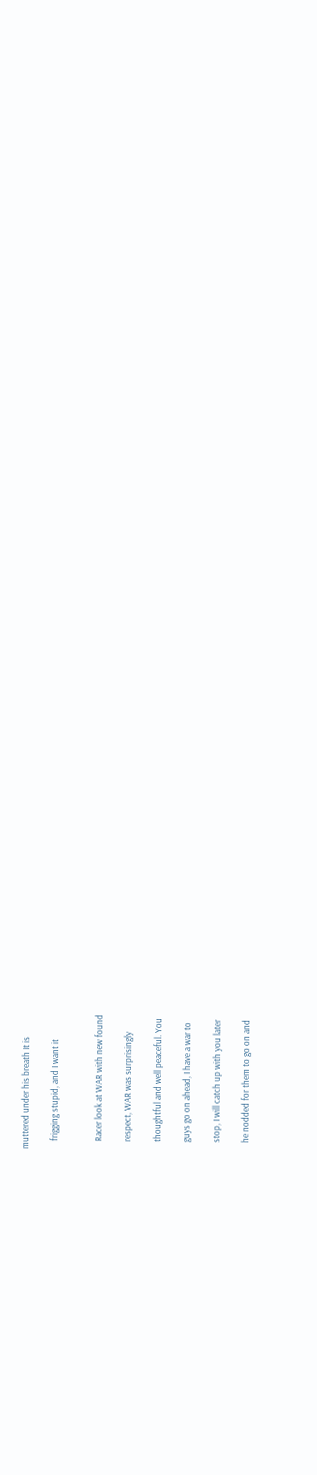muttered under his breath It is

    frigging stupid, and I want it


    Racer look at WAR with new found

    respect, WAR was surprisingly

    thoughtful and well peaceful. You

    guys go on ahead, I have a war to

    stop, I will catch up with you later

    he nodded for them to go on and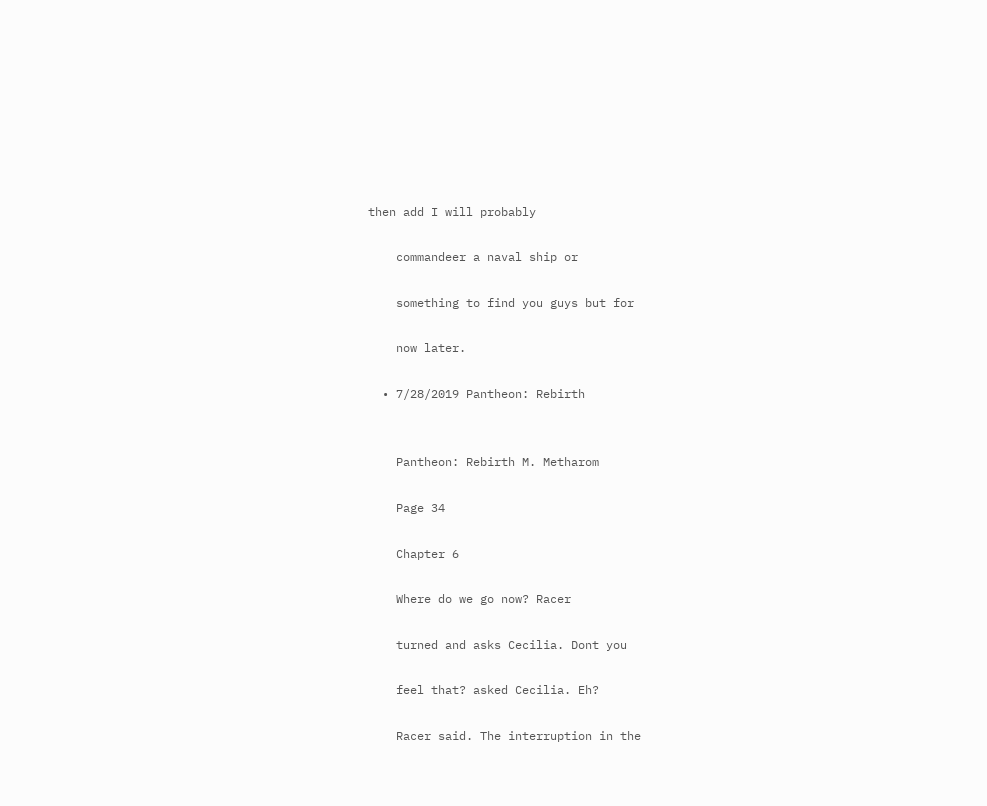then add I will probably

    commandeer a naval ship or

    something to find you guys but for

    now later.

  • 7/28/2019 Pantheon: Rebirth


    Pantheon: Rebirth M. Metharom

    Page 34

    Chapter 6

    Where do we go now? Racer

    turned and asks Cecilia. Dont you

    feel that? asked Cecilia. Eh?

    Racer said. The interruption in the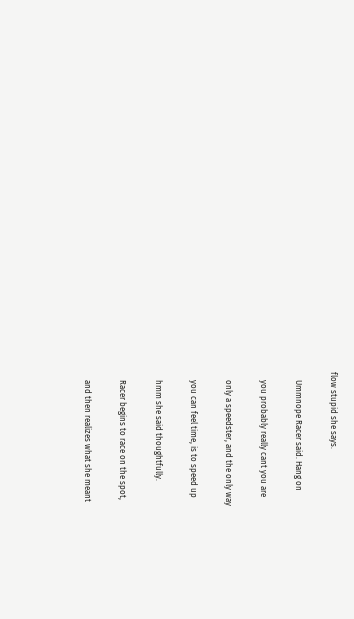flow stupid she says.

    Ummnope Racer said. Hang on

    you probably really cant you are

    only a speedster, and the only way

    you can feel time, is to speed up

    hmm she said thoughtfully.

    Racer begins to race on the spot,

    and then realizes what she meant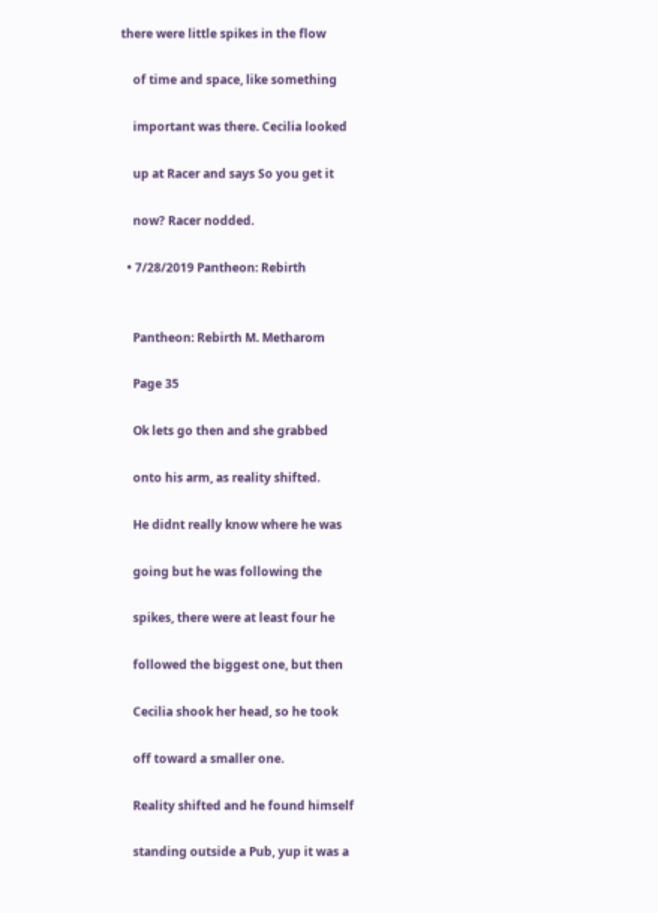there were little spikes in the flow

    of time and space, like something

    important was there. Cecilia looked

    up at Racer and says So you get it

    now? Racer nodded.

  • 7/28/2019 Pantheon: Rebirth


    Pantheon: Rebirth M. Metharom

    Page 35

    Ok lets go then and she grabbed

    onto his arm, as reality shifted.

    He didnt really know where he was

    going but he was following the

    spikes, there were at least four he

    followed the biggest one, but then

    Cecilia shook her head, so he took

    off toward a smaller one.

    Reality shifted and he found himself

    standing outside a Pub, yup it was a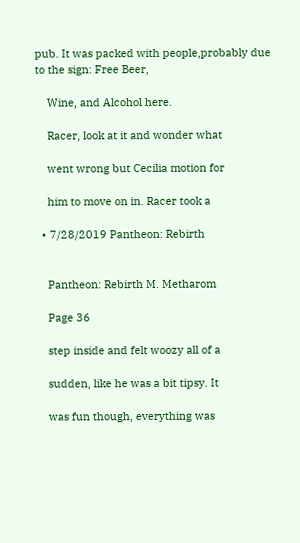pub. It was packed with people,probably due to the sign: Free Beer,

    Wine, and Alcohol here.

    Racer, look at it and wonder what

    went wrong but Cecilia motion for

    him to move on in. Racer took a

  • 7/28/2019 Pantheon: Rebirth


    Pantheon: Rebirth M. Metharom

    Page 36

    step inside and felt woozy all of a

    sudden, like he was a bit tipsy. It

    was fun though, everything was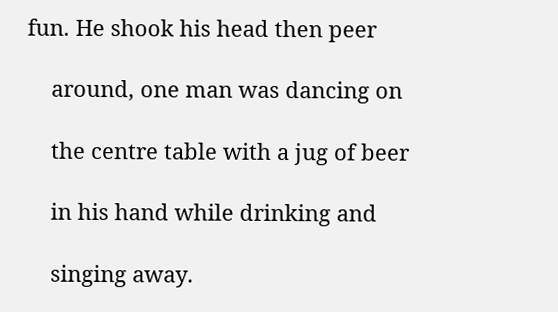fun. He shook his head then peer

    around, one man was dancing on

    the centre table with a jug of beer

    in his hand while drinking and

    singing away.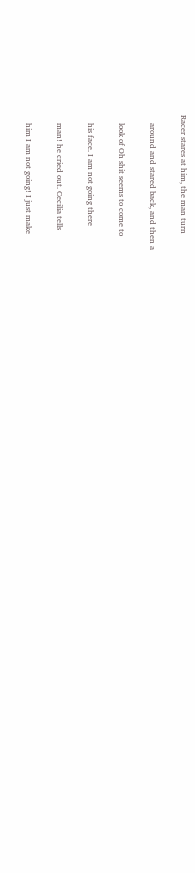Racer stares at him, the man turn

    around and stared back, and then a

    look of Oh shit seems to come to

    his face. I am not going there

    man! he cried out. Cecilia tells

    him I am not going! I just make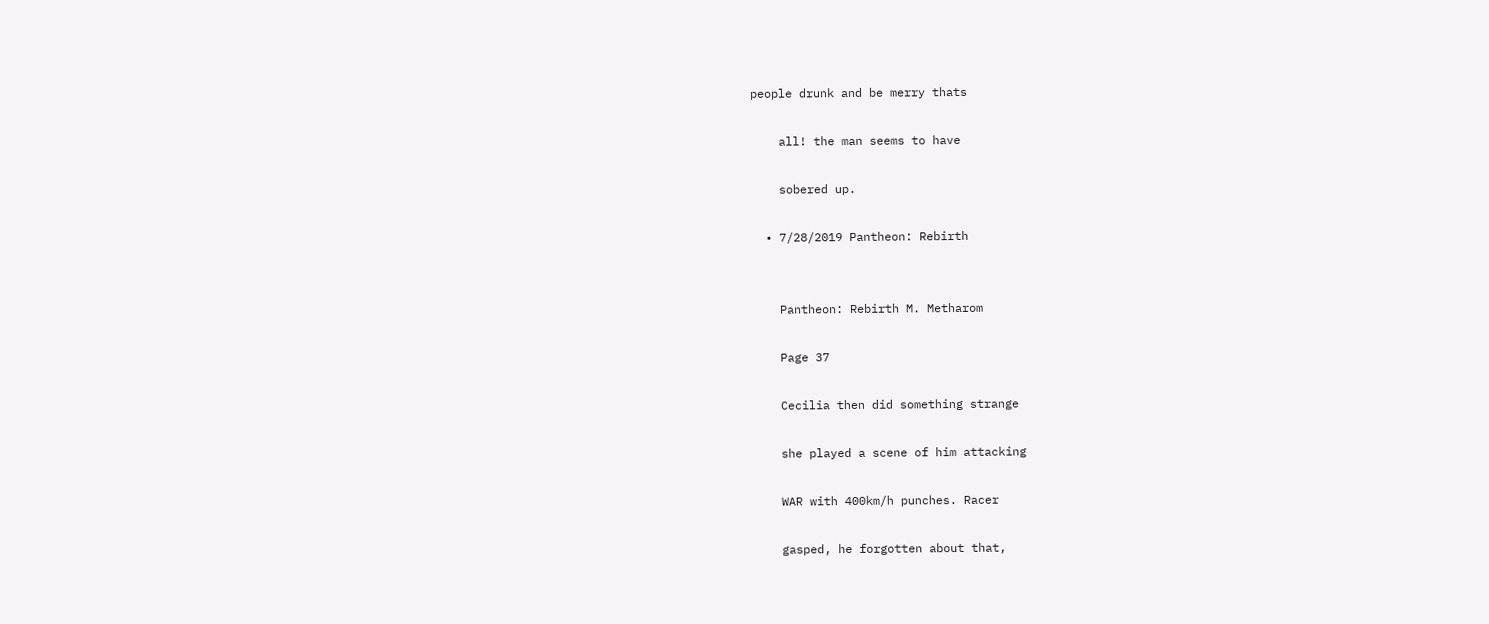people drunk and be merry thats

    all! the man seems to have

    sobered up.

  • 7/28/2019 Pantheon: Rebirth


    Pantheon: Rebirth M. Metharom

    Page 37

    Cecilia then did something strange

    she played a scene of him attacking

    WAR with 400km/h punches. Racer

    gasped, he forgotten about that,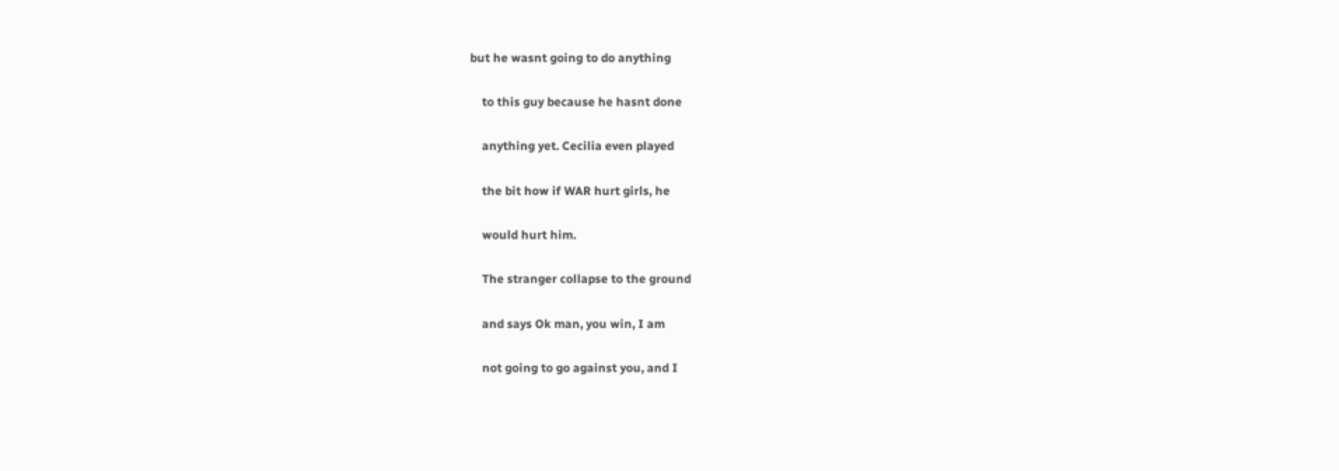but he wasnt going to do anything

    to this guy because he hasnt done

    anything yet. Cecilia even played

    the bit how if WAR hurt girls, he

    would hurt him.

    The stranger collapse to the ground

    and says Ok man, you win, I am

    not going to go against you, and I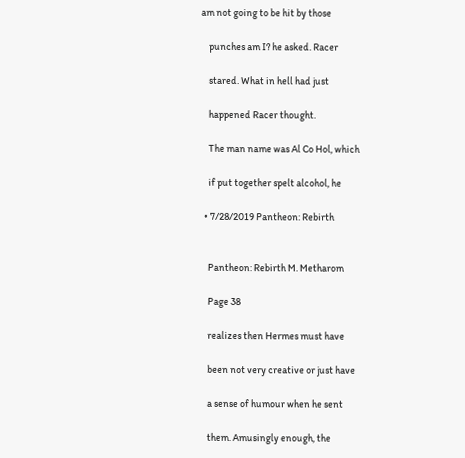am not going to be hit by those

    punches am I? he asked. Racer

    stared. What in hell had just

    happened Racer thought.

    The man name was Al Co Hol, which

    if put together spelt alcohol, he

  • 7/28/2019 Pantheon: Rebirth


    Pantheon: Rebirth M. Metharom

    Page 38

    realizes then Hermes must have

    been not very creative or just have

    a sense of humour when he sent

    them. Amusingly enough, the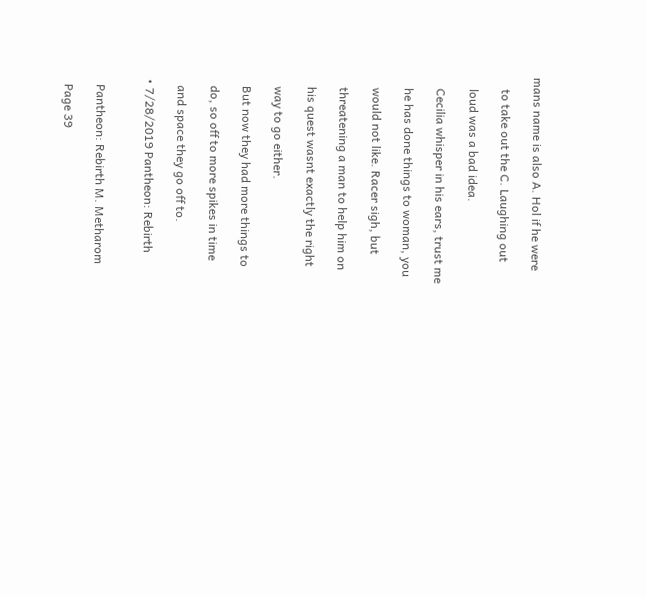mans name is also A. Hol if he were

    to take out the C. Laughing out

    loud was a bad idea.

    Cecilia whisper in his ears, trust me

    he has done things to woman, you

    would not like. Racer sigh, but

    threatening a man to help him on

    his quest wasnt exactly the right

    way to go either.

    But now they had more things to

    do, so off to more spikes in time

    and space they go off to.

  • 7/28/2019 Pantheon: Rebirth


    Pantheon: Rebirth M. Metharom

    Page 39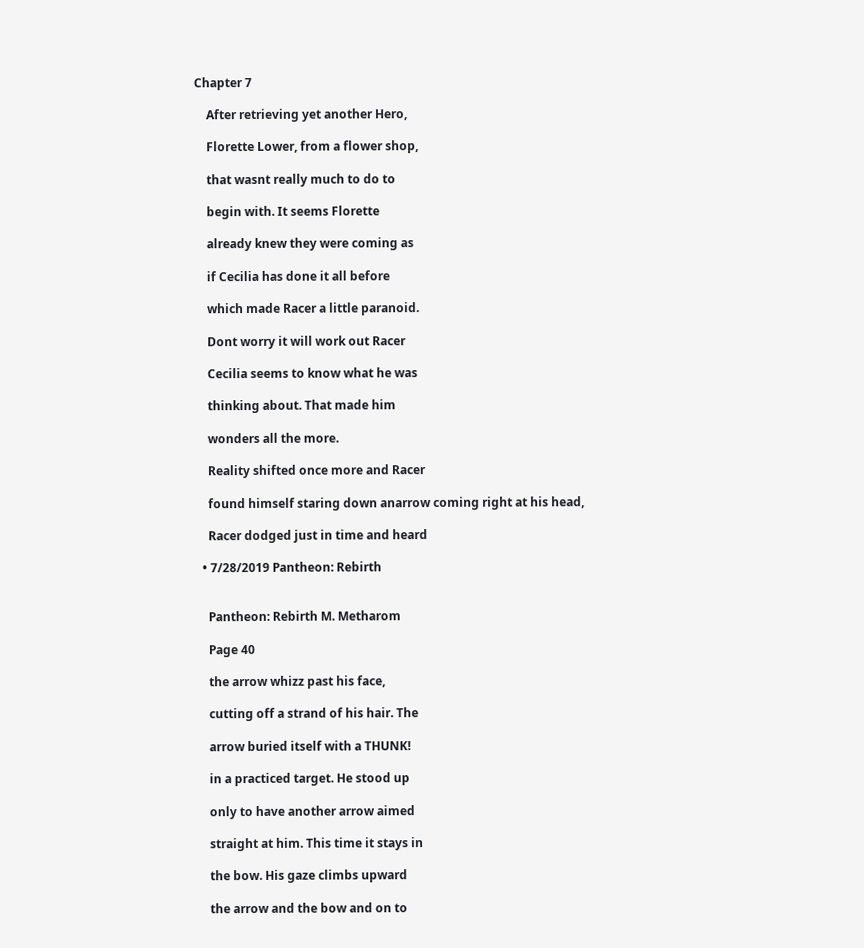Chapter 7

    After retrieving yet another Hero,

    Florette Lower, from a flower shop,

    that wasnt really much to do to

    begin with. It seems Florette

    already knew they were coming as

    if Cecilia has done it all before

    which made Racer a little paranoid.

    Dont worry it will work out Racer

    Cecilia seems to know what he was

    thinking about. That made him

    wonders all the more.

    Reality shifted once more and Racer

    found himself staring down anarrow coming right at his head,

    Racer dodged just in time and heard

  • 7/28/2019 Pantheon: Rebirth


    Pantheon: Rebirth M. Metharom

    Page 40

    the arrow whizz past his face,

    cutting off a strand of his hair. The

    arrow buried itself with a THUNK!

    in a practiced target. He stood up

    only to have another arrow aimed

    straight at him. This time it stays in

    the bow. His gaze climbs upward

    the arrow and the bow and on to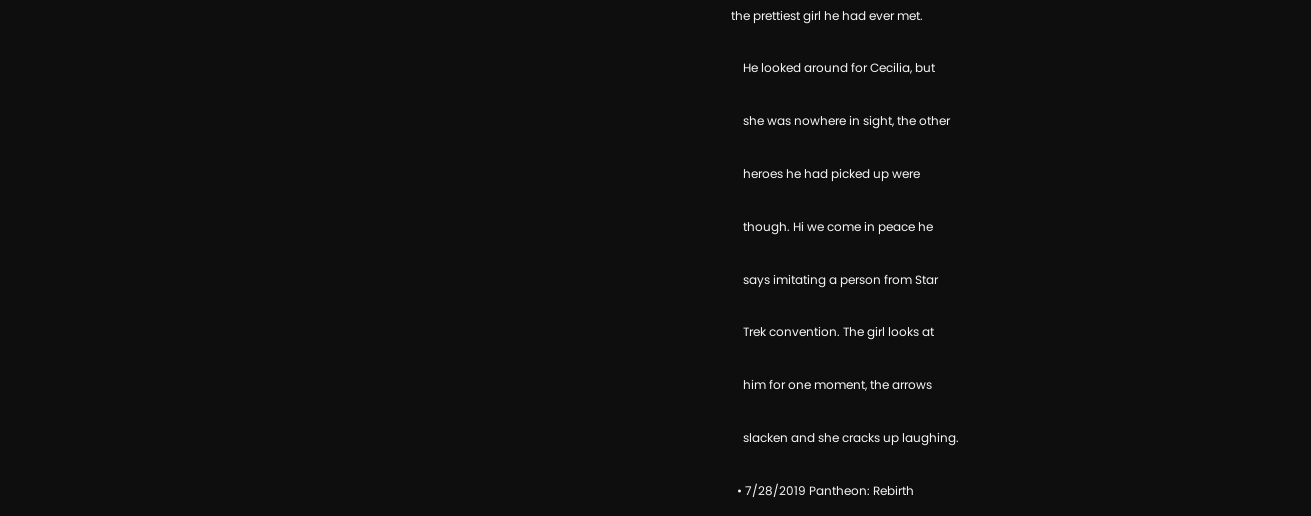the prettiest girl he had ever met.

    He looked around for Cecilia, but

    she was nowhere in sight, the other

    heroes he had picked up were

    though. Hi we come in peace he

    says imitating a person from Star

    Trek convention. The girl looks at

    him for one moment, the arrows

    slacken and she cracks up laughing.

  • 7/28/2019 Pantheon: Rebirth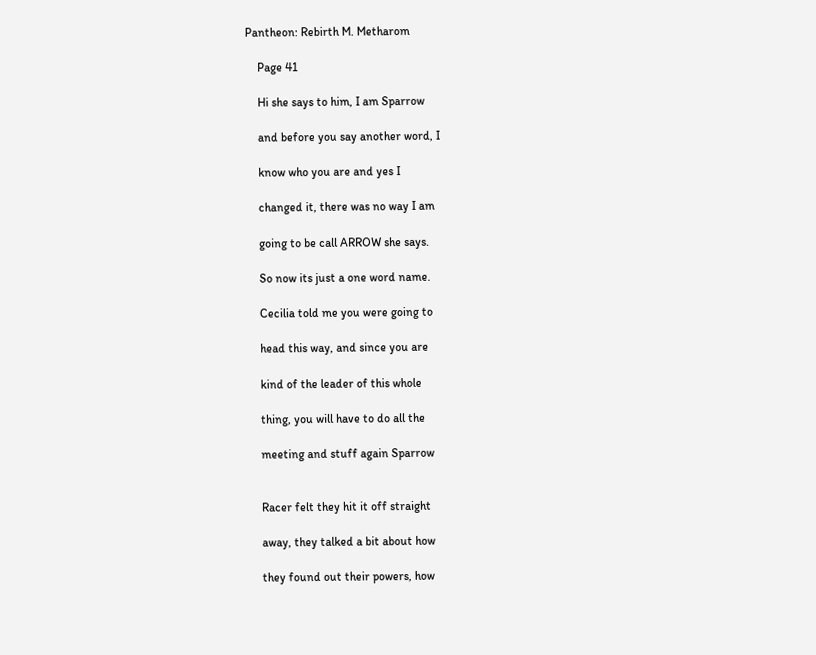Pantheon: Rebirth M. Metharom

    Page 41

    Hi she says to him, I am Sparrow

    and before you say another word, I

    know who you are and yes I

    changed it, there was no way I am

    going to be call ARROW she says.

    So now its just a one word name.

    Cecilia told me you were going to

    head this way, and since you are

    kind of the leader of this whole

    thing, you will have to do all the

    meeting and stuff again Sparrow


    Racer felt they hit it off straight

    away, they talked a bit about how

    they found out their powers, how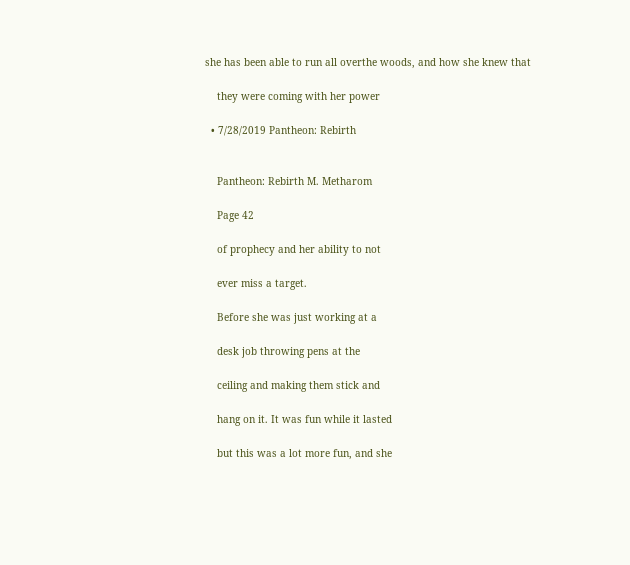she has been able to run all overthe woods, and how she knew that

    they were coming with her power

  • 7/28/2019 Pantheon: Rebirth


    Pantheon: Rebirth M. Metharom

    Page 42

    of prophecy and her ability to not

    ever miss a target.

    Before she was just working at a

    desk job throwing pens at the

    ceiling and making them stick and

    hang on it. It was fun while it lasted

    but this was a lot more fun, and she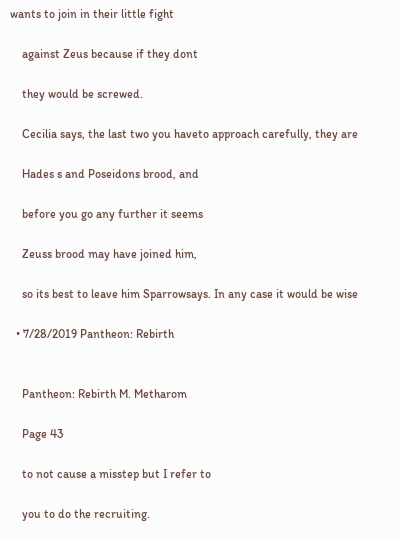wants to join in their little fight

    against Zeus because if they dont

    they would be screwed.

    Cecilia says, the last two you haveto approach carefully, they are

    Hades s and Poseidons brood, and

    before you go any further it seems

    Zeuss brood may have joined him,

    so its best to leave him Sparrowsays. In any case it would be wise

  • 7/28/2019 Pantheon: Rebirth


    Pantheon: Rebirth M. Metharom

    Page 43

    to not cause a misstep but I refer to

    you to do the recruiting.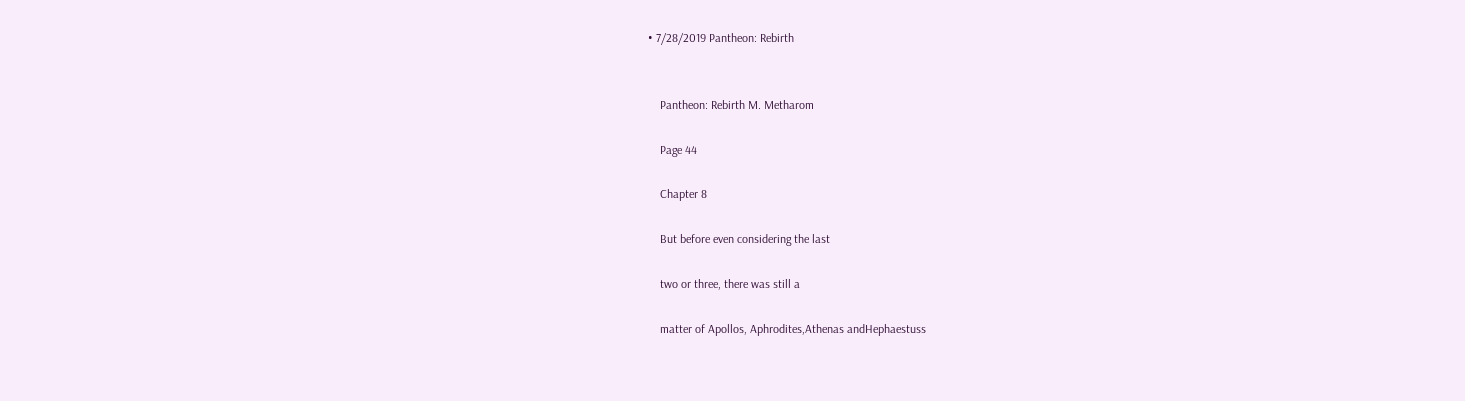• 7/28/2019 Pantheon: Rebirth


    Pantheon: Rebirth M. Metharom

    Page 44

    Chapter 8

    But before even considering the last

    two or three, there was still a

    matter of Apollos, Aphrodites,Athenas andHephaestuss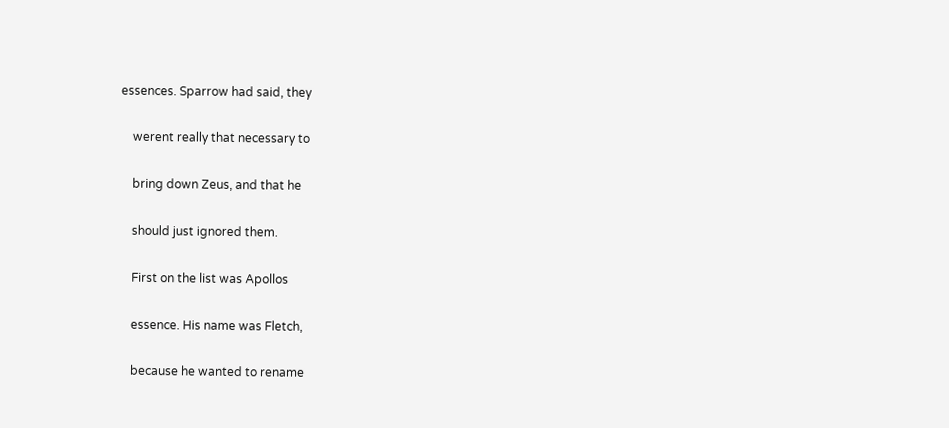essences. Sparrow had said, they

    werent really that necessary to

    bring down Zeus, and that he

    should just ignored them.

    First on the list was Apollos

    essence. His name was Fletch,

    because he wanted to rename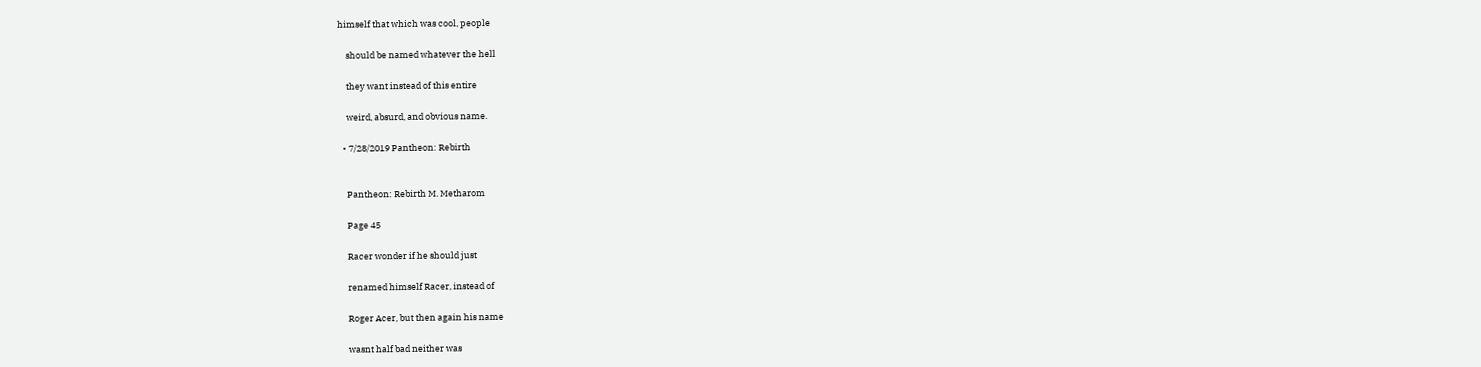himself that which was cool, people

    should be named whatever the hell

    they want instead of this entire

    weird, absurd, and obvious name.

  • 7/28/2019 Pantheon: Rebirth


    Pantheon: Rebirth M. Metharom

    Page 45

    Racer wonder if he should just

    renamed himself Racer, instead of

    Roger Acer, but then again his name

    wasnt half bad neither was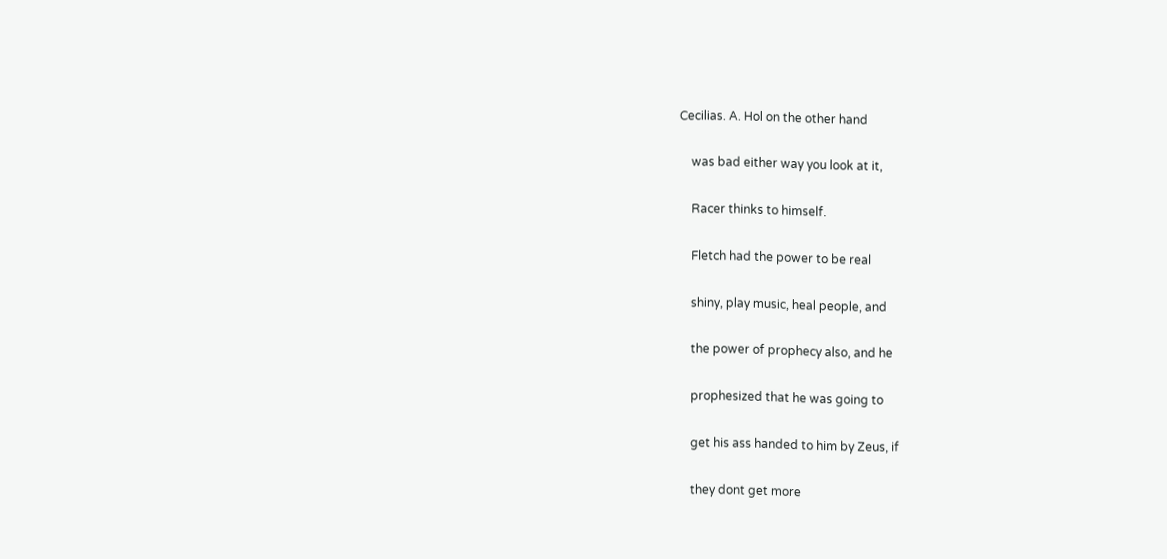Cecilias. A. Hol on the other hand

    was bad either way you look at it,

    Racer thinks to himself.

    Fletch had the power to be real

    shiny, play music, heal people, and

    the power of prophecy also, and he

    prophesized that he was going to

    get his ass handed to him by Zeus, if

    they dont get more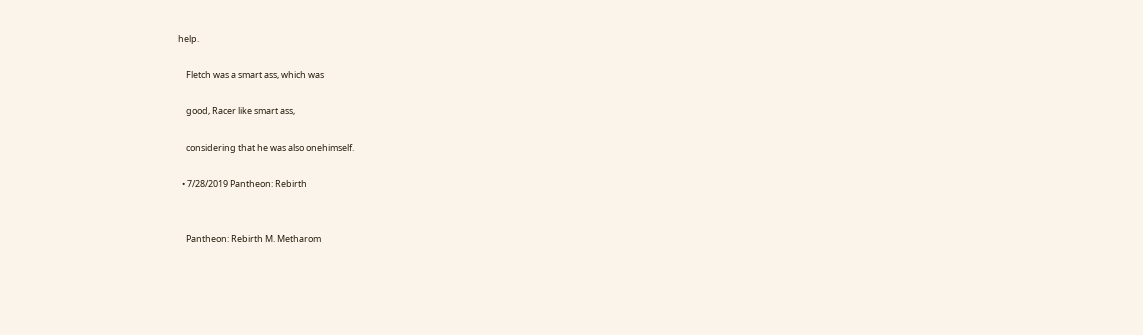help.

    Fletch was a smart ass, which was

    good, Racer like smart ass,

    considering that he was also onehimself.

  • 7/28/2019 Pantheon: Rebirth


    Pantheon: Rebirth M. Metharom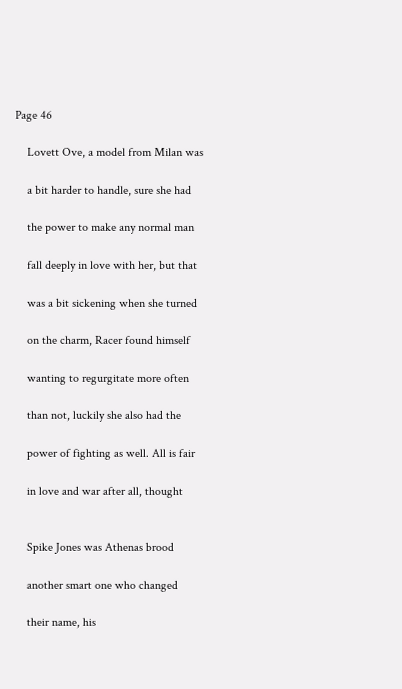Page 46

    Lovett Ove, a model from Milan was

    a bit harder to handle, sure she had

    the power to make any normal man

    fall deeply in love with her, but that

    was a bit sickening when she turned

    on the charm, Racer found himself

    wanting to regurgitate more often

    than not, luckily she also had the

    power of fighting as well. All is fair

    in love and war after all, thought


    Spike Jones was Athenas brood

    another smart one who changed

    their name, his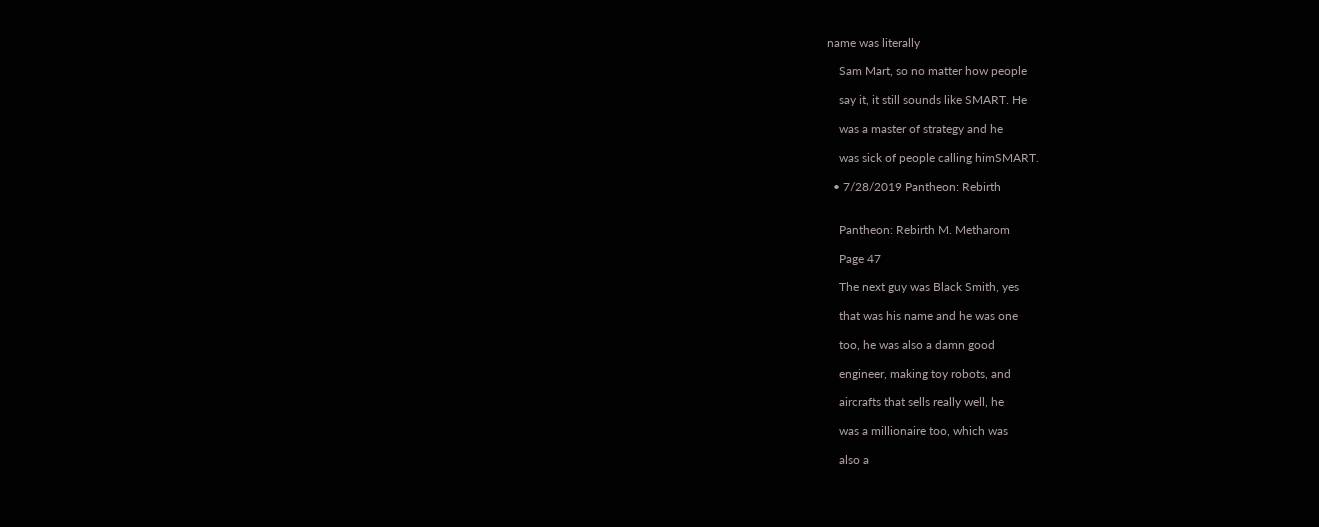name was literally

    Sam Mart, so no matter how people

    say it, it still sounds like SMART. He

    was a master of strategy and he

    was sick of people calling himSMART.

  • 7/28/2019 Pantheon: Rebirth


    Pantheon: Rebirth M. Metharom

    Page 47

    The next guy was Black Smith, yes

    that was his name and he was one

    too, he was also a damn good

    engineer, making toy robots, and

    aircrafts that sells really well, he

    was a millionaire too, which was

    also a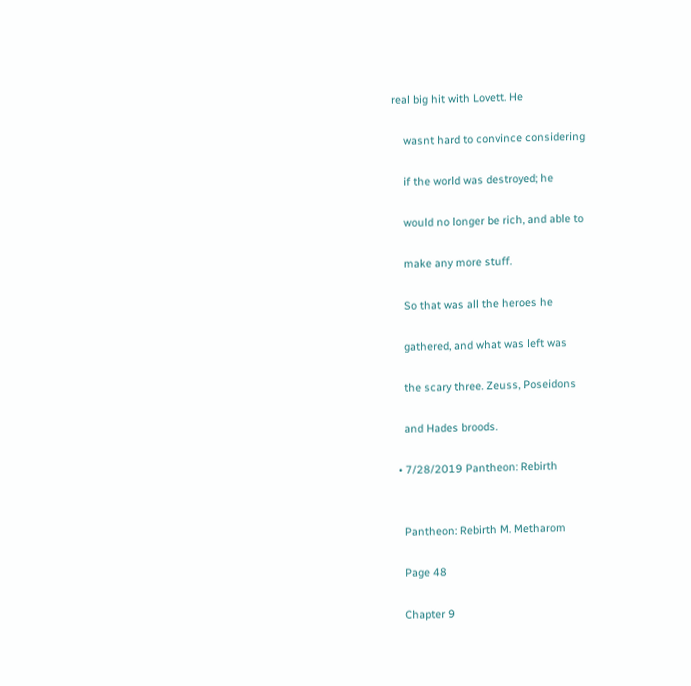real big hit with Lovett. He

    wasnt hard to convince considering

    if the world was destroyed; he

    would no longer be rich, and able to

    make any more stuff.

    So that was all the heroes he

    gathered, and what was left was

    the scary three. Zeuss, Poseidons

    and Hades broods.

  • 7/28/2019 Pantheon: Rebirth


    Pantheon: Rebirth M. Metharom

    Page 48

    Chapter 9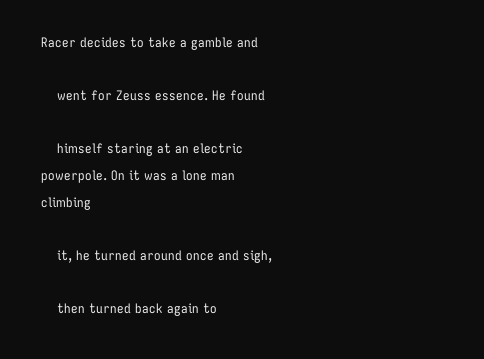Racer decides to take a gamble and

    went for Zeuss essence. He found

    himself staring at an electric powerpole. On it was a lone man climbing

    it, he turned around once and sigh,

    then turned back again to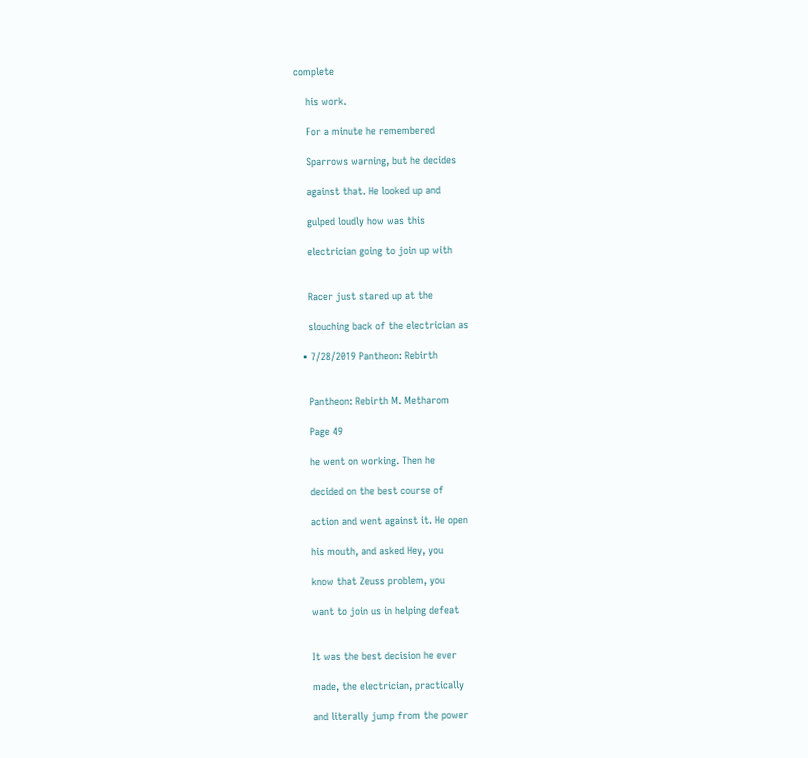complete

    his work.

    For a minute he remembered

    Sparrows warning, but he decides

    against that. He looked up and

    gulped loudly how was this

    electrician going to join up with


    Racer just stared up at the

    slouching back of the electrician as

  • 7/28/2019 Pantheon: Rebirth


    Pantheon: Rebirth M. Metharom

    Page 49

    he went on working. Then he

    decided on the best course of

    action and went against it. He open

    his mouth, and asked Hey, you

    know that Zeuss problem, you

    want to join us in helping defeat


    It was the best decision he ever

    made, the electrician, practically

    and literally jump from the power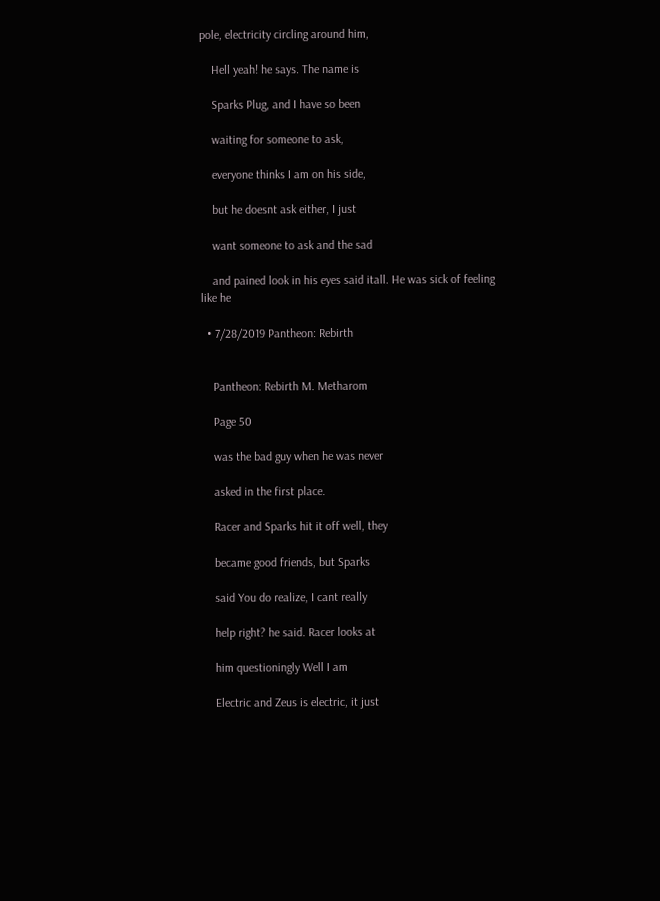pole, electricity circling around him,

    Hell yeah! he says. The name is

    Sparks Plug, and I have so been

    waiting for someone to ask,

    everyone thinks I am on his side,

    but he doesnt ask either, I just

    want someone to ask and the sad

    and pained look in his eyes said itall. He was sick of feeling like he

  • 7/28/2019 Pantheon: Rebirth


    Pantheon: Rebirth M. Metharom

    Page 50

    was the bad guy when he was never

    asked in the first place.

    Racer and Sparks hit it off well, they

    became good friends, but Sparks

    said You do realize, I cant really

    help right? he said. Racer looks at

    him questioningly Well I am

    Electric and Zeus is electric, it just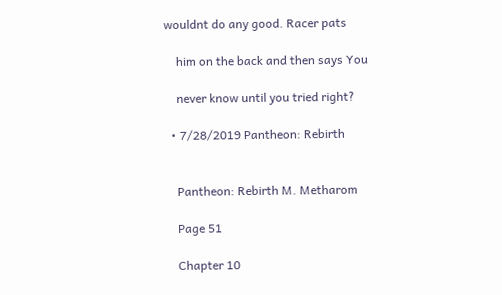wouldnt do any good. Racer pats

    him on the back and then says You

    never know until you tried right?

  • 7/28/2019 Pantheon: Rebirth


    Pantheon: Rebirth M. Metharom

    Page 51

    Chapter 10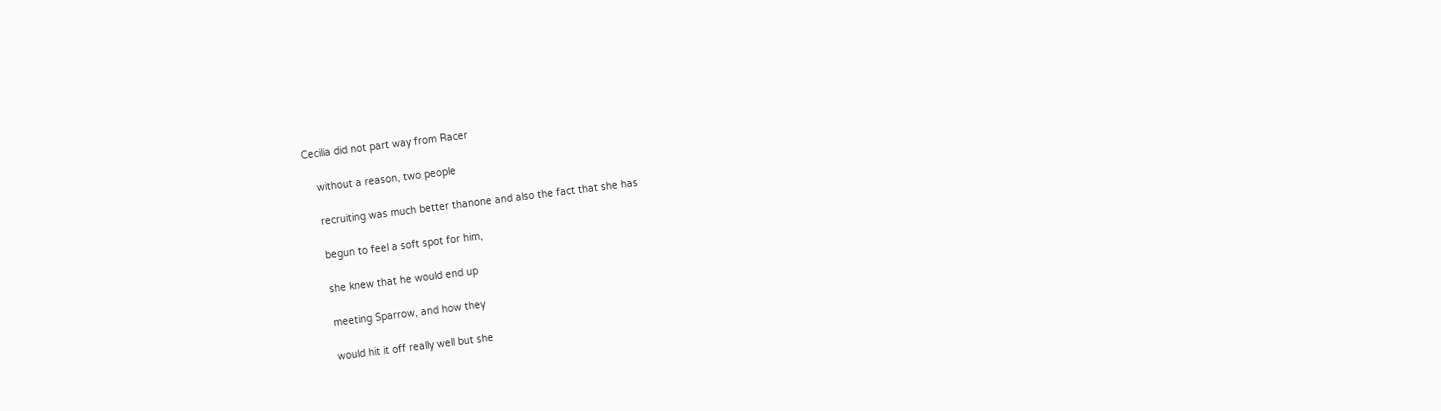Cecilia did not part way from Racer

    without a reason, two people

    recruiting was much better thanone and also the fact that she has

    begun to feel a soft spot for him,

    she knew that he would end up

    meeting Sparrow, and how they

    would hit it off really well but she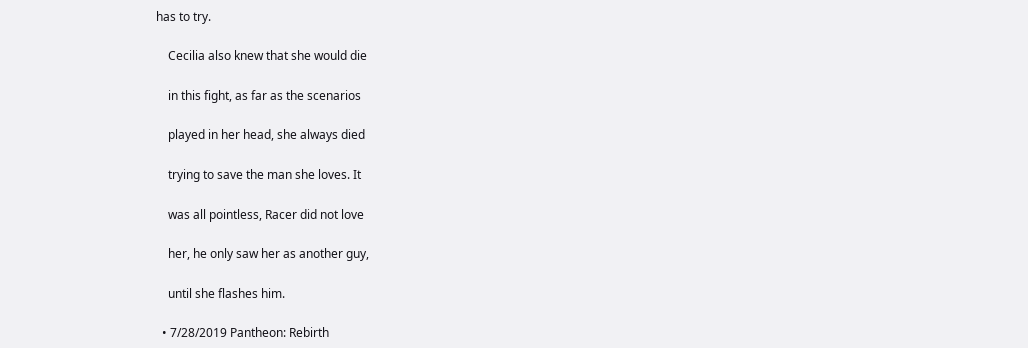has to try.

    Cecilia also knew that she would die

    in this fight, as far as the scenarios

    played in her head, she always died

    trying to save the man she loves. It

    was all pointless, Racer did not love

    her, he only saw her as another guy,

    until she flashes him.

  • 7/28/2019 Pantheon: Rebirth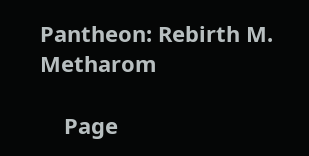Pantheon: Rebirth M. Metharom

    Page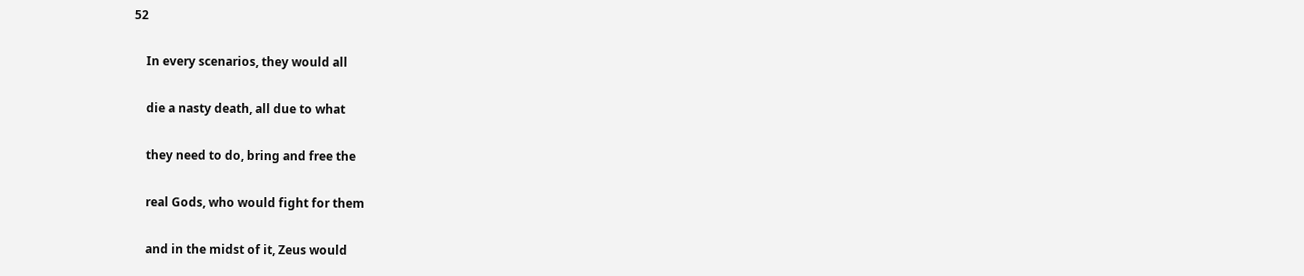52

    In every scenarios, they would all

    die a nasty death, all due to what

    they need to do, bring and free the

    real Gods, who would fight for them

    and in the midst of it, Zeus would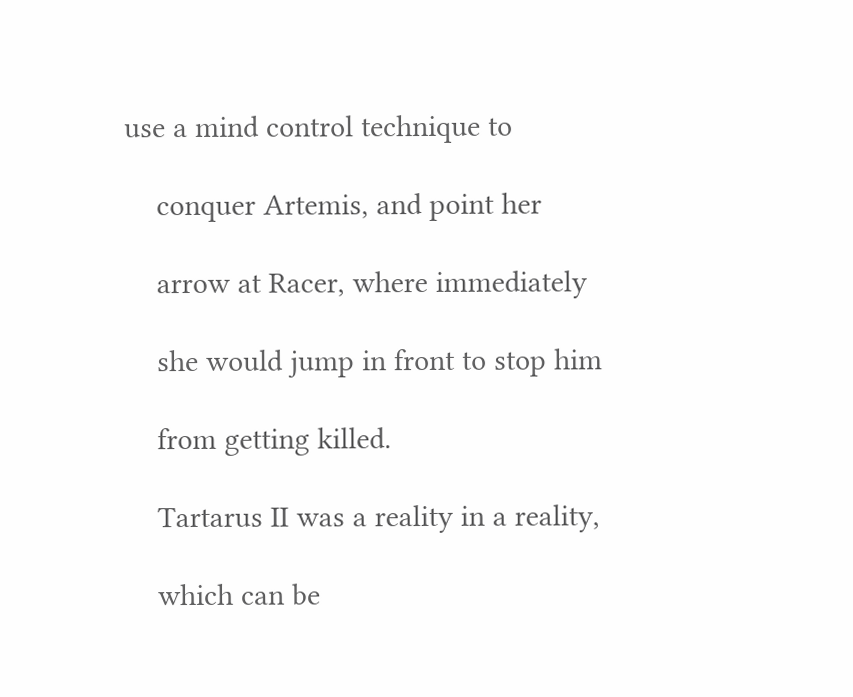use a mind control technique to

    conquer Artemis, and point her

    arrow at Racer, where immediately

    she would jump in front to stop him

    from getting killed.

    Tartarus II was a reality in a reality,

    which can be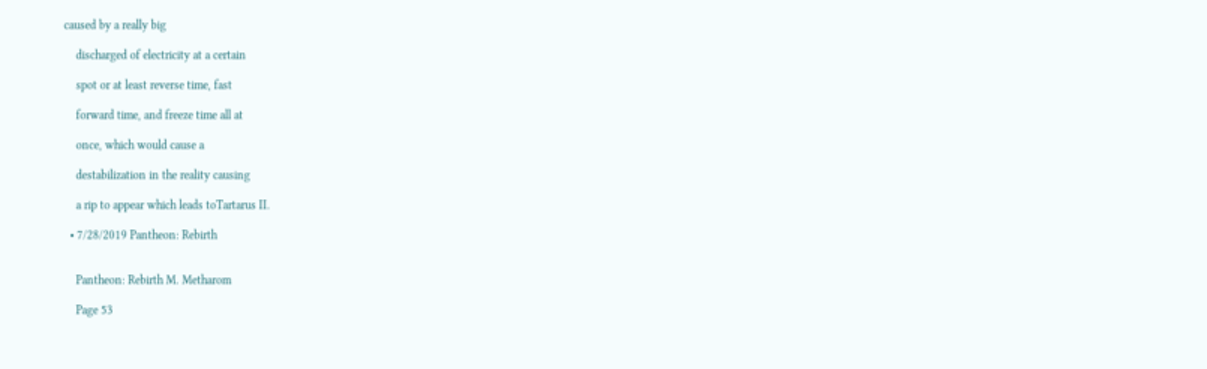caused by a really big

    discharged of electricity at a certain

    spot or at least reverse time, fast

    forward time, and freeze time all at

    once, which would cause a

    destabilization in the reality causing

    a rip to appear which leads toTartarus II.

  • 7/28/2019 Pantheon: Rebirth


    Pantheon: Rebirth M. Metharom

    Page 53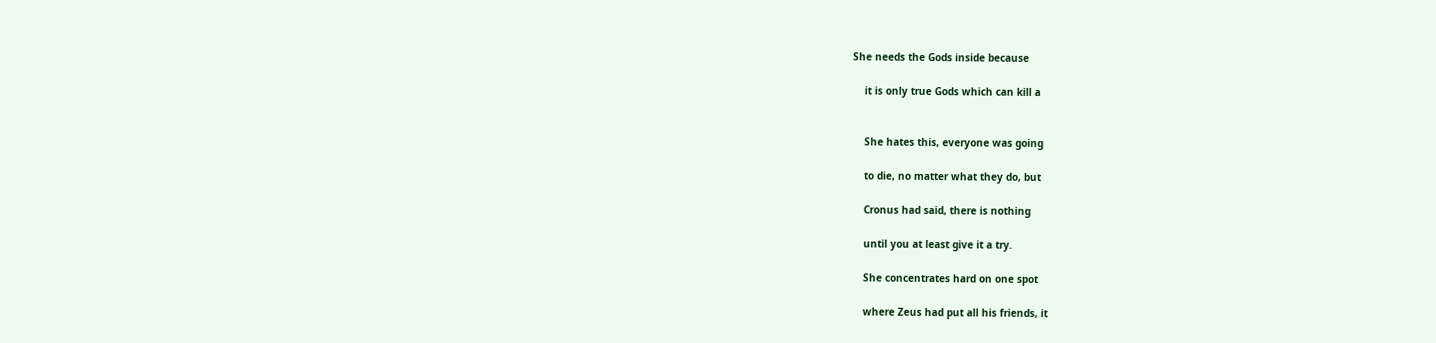She needs the Gods inside because

    it is only true Gods which can kill a


    She hates this, everyone was going

    to die, no matter what they do, but

    Cronus had said, there is nothing

    until you at least give it a try.

    She concentrates hard on one spot

    where Zeus had put all his friends, it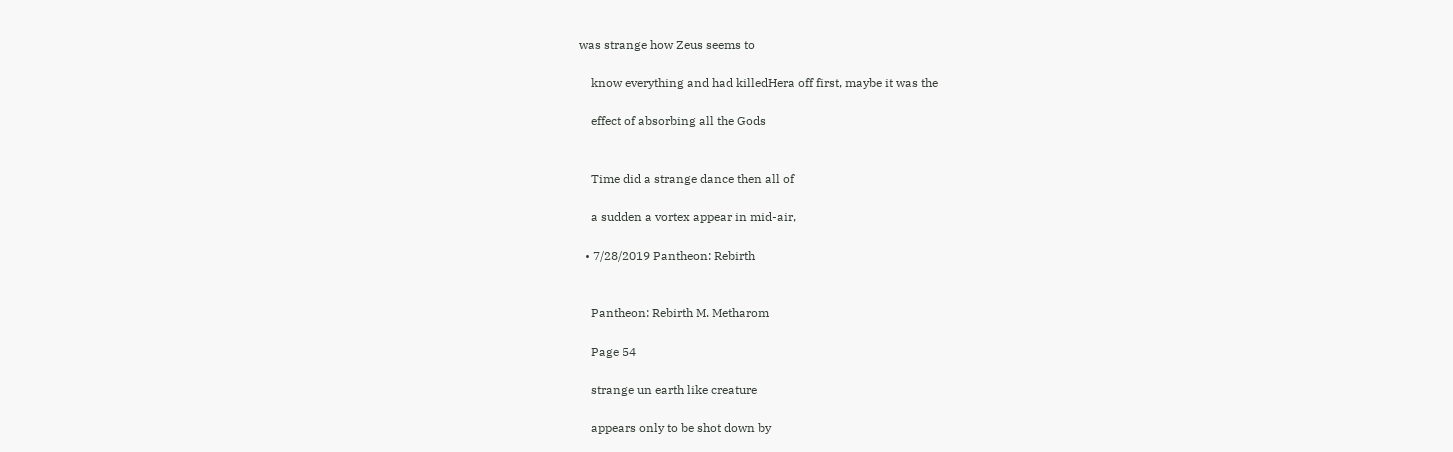was strange how Zeus seems to

    know everything and had killedHera off first, maybe it was the

    effect of absorbing all the Gods


    Time did a strange dance then all of

    a sudden a vortex appear in mid-air,

  • 7/28/2019 Pantheon: Rebirth


    Pantheon: Rebirth M. Metharom

    Page 54

    strange un earth like creature

    appears only to be shot down by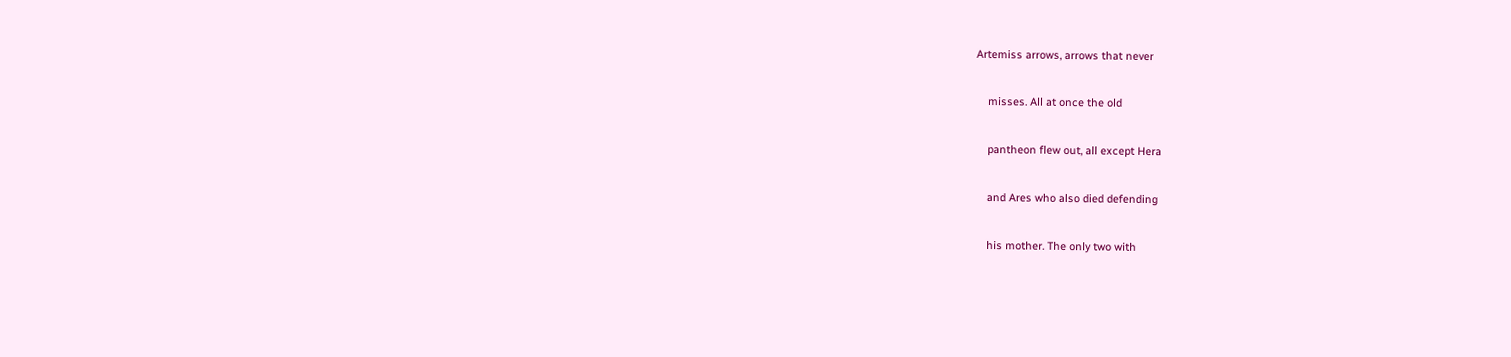Artemiss arrows, arrows that never

    misses. All at once the old

    pantheon flew out, all except Hera

    and Ares who also died defending

    his mother. The only two with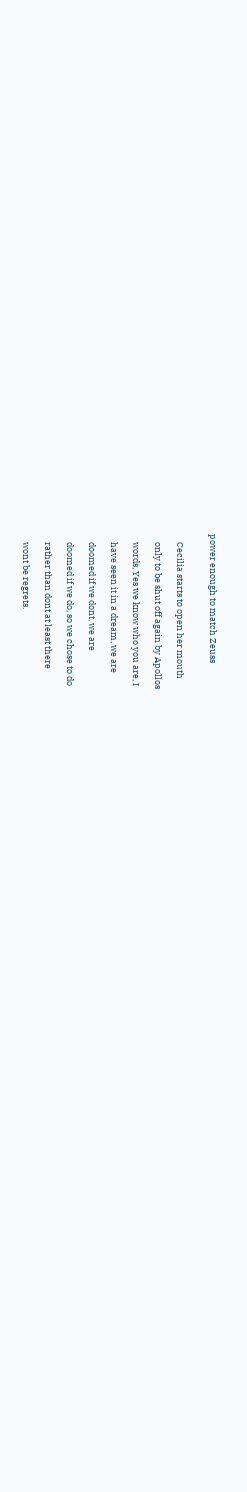power enough to match Zeuss


    Cecilia starts to open her mouth

    only to be shut off again by Apollos

    words, Yes we know who you are, I

    have seen it in a dream, we are

    doomed if we dont, we are

    doomed if we do, so we chose to do

    rather than dont at least there

    wont be regrets.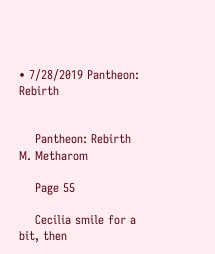• 7/28/2019 Pantheon: Rebirth


    Pantheon: Rebirth M. Metharom

    Page 55

    Cecilia smile for a bit, then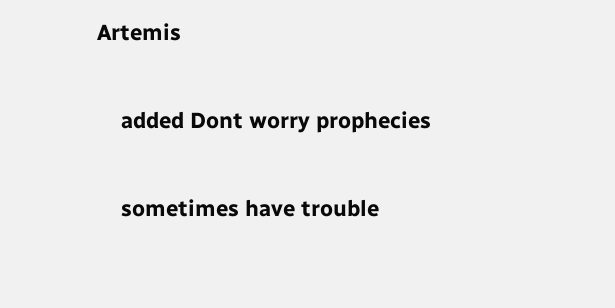Artemis

    added Dont worry prophecies

    sometimes have trouble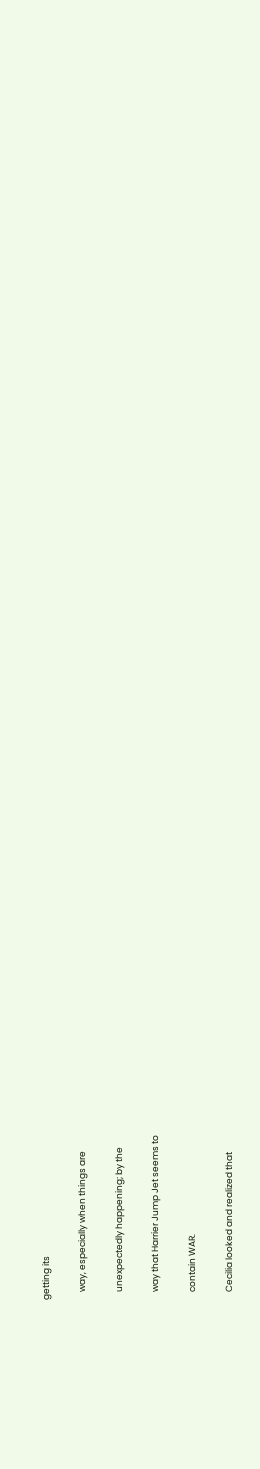getting its

    way, especially when things are

    unexpectedly happening; by the

    way that Harrier Jump Jet seems to

    contain WAR.

    Cecilia looked and realized that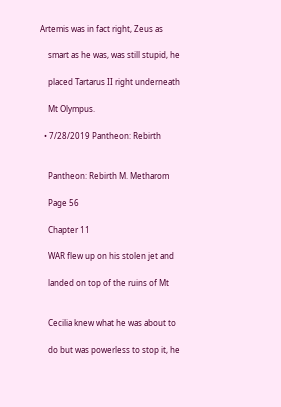Artemis was in fact right, Zeus as

    smart as he was, was still stupid, he

    placed Tartarus II right underneath

    Mt Olympus.

  • 7/28/2019 Pantheon: Rebirth


    Pantheon: Rebirth M. Metharom

    Page 56

    Chapter 11

    WAR flew up on his stolen jet and

    landed on top of the ruins of Mt


    Cecilia knew what he was about to

    do but was powerless to stop it, he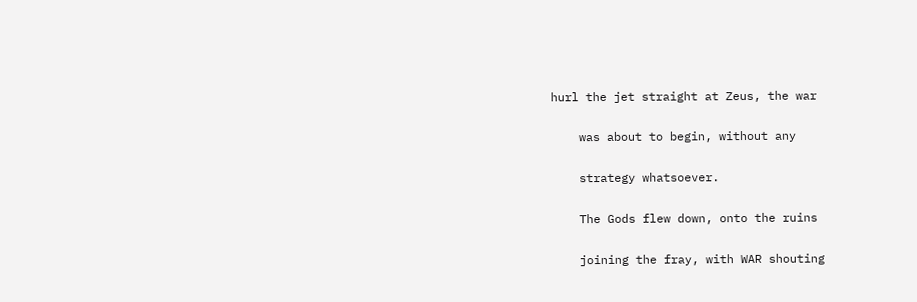hurl the jet straight at Zeus, the war

    was about to begin, without any

    strategy whatsoever.

    The Gods flew down, onto the ruins

    joining the fray, with WAR shouting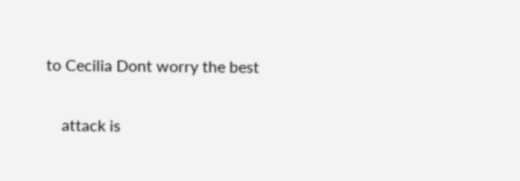to Cecilia Dont worry the best

    attack is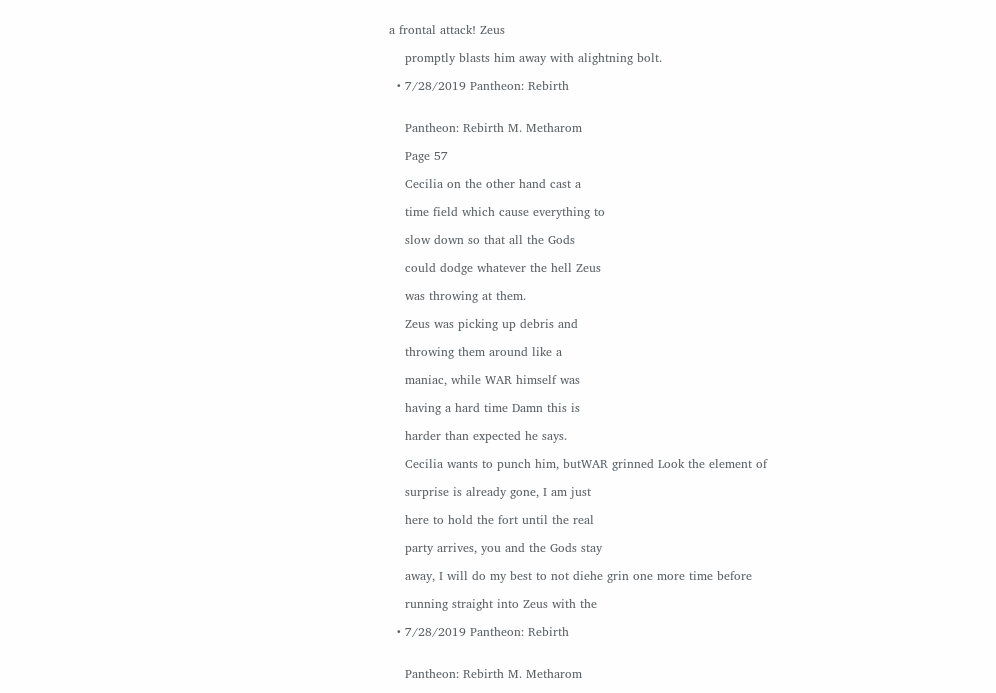a frontal attack! Zeus

    promptly blasts him away with alightning bolt.

  • 7/28/2019 Pantheon: Rebirth


    Pantheon: Rebirth M. Metharom

    Page 57

    Cecilia on the other hand cast a

    time field which cause everything to

    slow down so that all the Gods

    could dodge whatever the hell Zeus

    was throwing at them.

    Zeus was picking up debris and

    throwing them around like a

    maniac, while WAR himself was

    having a hard time Damn this is

    harder than expected he says.

    Cecilia wants to punch him, butWAR grinned Look the element of

    surprise is already gone, I am just

    here to hold the fort until the real

    party arrives, you and the Gods stay

    away, I will do my best to not diehe grin one more time before

    running straight into Zeus with the

  • 7/28/2019 Pantheon: Rebirth


    Pantheon: Rebirth M. Metharom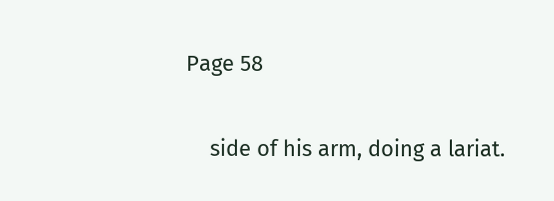Page 58

    side of his arm, doing a lariat.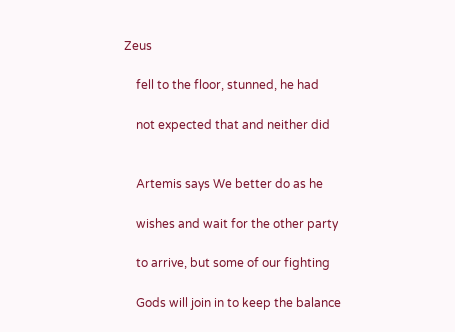Zeus

    fell to the floor, stunned, he had

    not expected that and neither did


    Artemis says We better do as he

    wishes and wait for the other party

    to arrive, but some of our fighting

    Gods will join in to keep the balance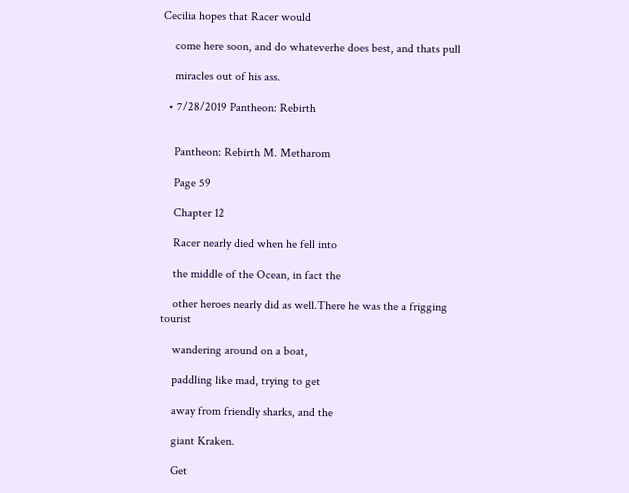Cecilia hopes that Racer would

    come here soon, and do whateverhe does best, and thats pull

    miracles out of his ass.

  • 7/28/2019 Pantheon: Rebirth


    Pantheon: Rebirth M. Metharom

    Page 59

    Chapter 12

    Racer nearly died when he fell into

    the middle of the Ocean, in fact the

    other heroes nearly did as well.There he was the a frigging tourist

    wandering around on a boat,

    paddling like mad, trying to get

    away from friendly sharks, and the

    giant Kraken.

    Get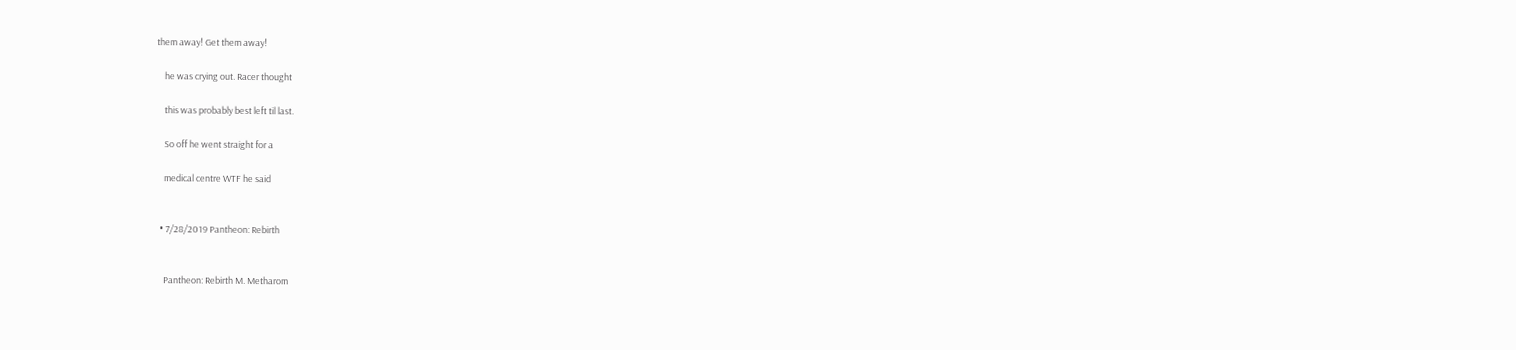them away! Get them away!

    he was crying out. Racer thought

    this was probably best left til last.

    So off he went straight for a

    medical centre WTF he said


  • 7/28/2019 Pantheon: Rebirth


    Pantheon: Rebirth M. Metharom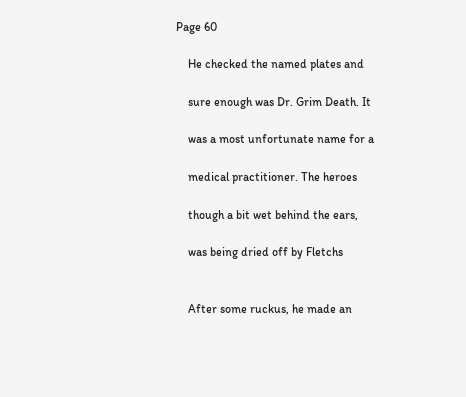Page 60

    He checked the named plates and

    sure enough was Dr. Grim Death. It

    was a most unfortunate name for a

    medical practitioner. The heroes

    though a bit wet behind the ears,

    was being dried off by Fletchs


    After some ruckus, he made an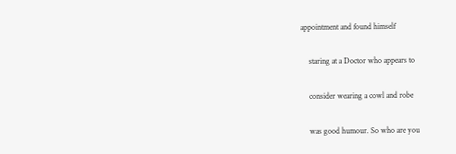appointment and found himself

    staring at a Doctor who appears to

    consider wearing a cowl and robe

    was good humour. So who are you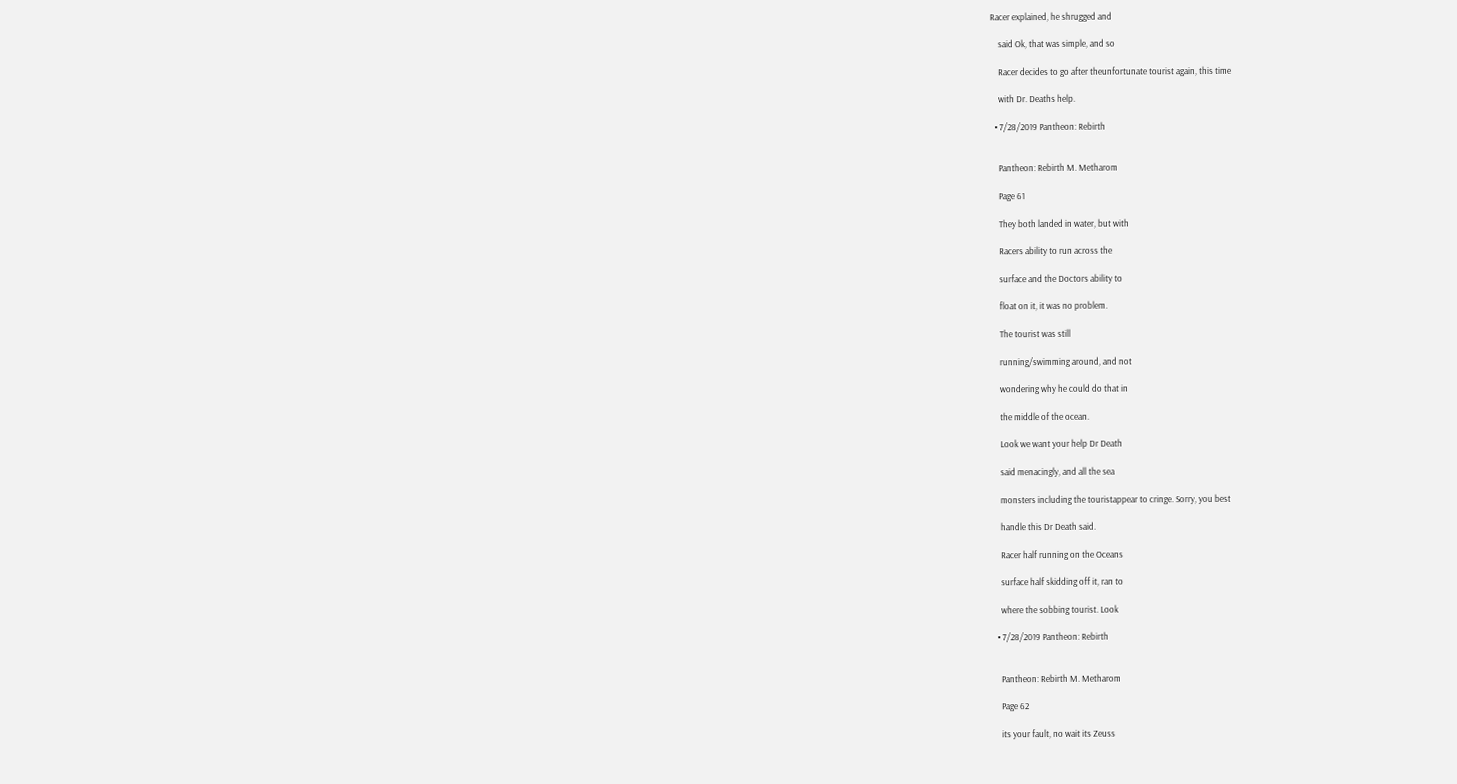Racer explained, he shrugged and

    said Ok, that was simple, and so

    Racer decides to go after theunfortunate tourist again, this time

    with Dr. Deaths help.

  • 7/28/2019 Pantheon: Rebirth


    Pantheon: Rebirth M. Metharom

    Page 61

    They both landed in water, but with

    Racers ability to run across the

    surface and the Doctors ability to

    float on it, it was no problem.

    The tourist was still

    running/swimming around, and not

    wondering why he could do that in

    the middle of the ocean.

    Look we want your help Dr Death

    said menacingly, and all the sea

    monsters including the touristappear to cringe. Sorry, you best

    handle this Dr Death said.

    Racer half running on the Oceans

    surface half skidding off it, ran to

    where the sobbing tourist. Look

  • 7/28/2019 Pantheon: Rebirth


    Pantheon: Rebirth M. Metharom

    Page 62

    its your fault, no wait its Zeuss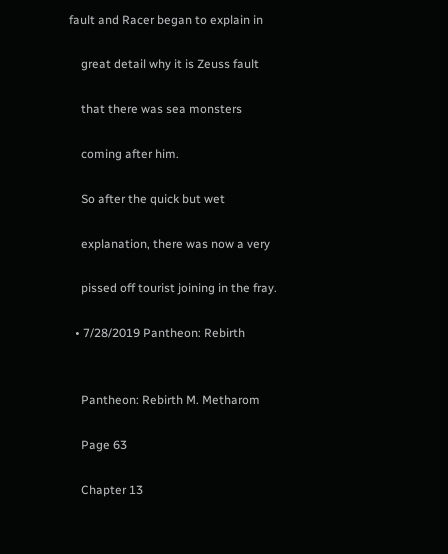fault and Racer began to explain in

    great detail why it is Zeuss fault

    that there was sea monsters

    coming after him.

    So after the quick but wet

    explanation, there was now a very

    pissed off tourist joining in the fray.

  • 7/28/2019 Pantheon: Rebirth


    Pantheon: Rebirth M. Metharom

    Page 63

    Chapter 13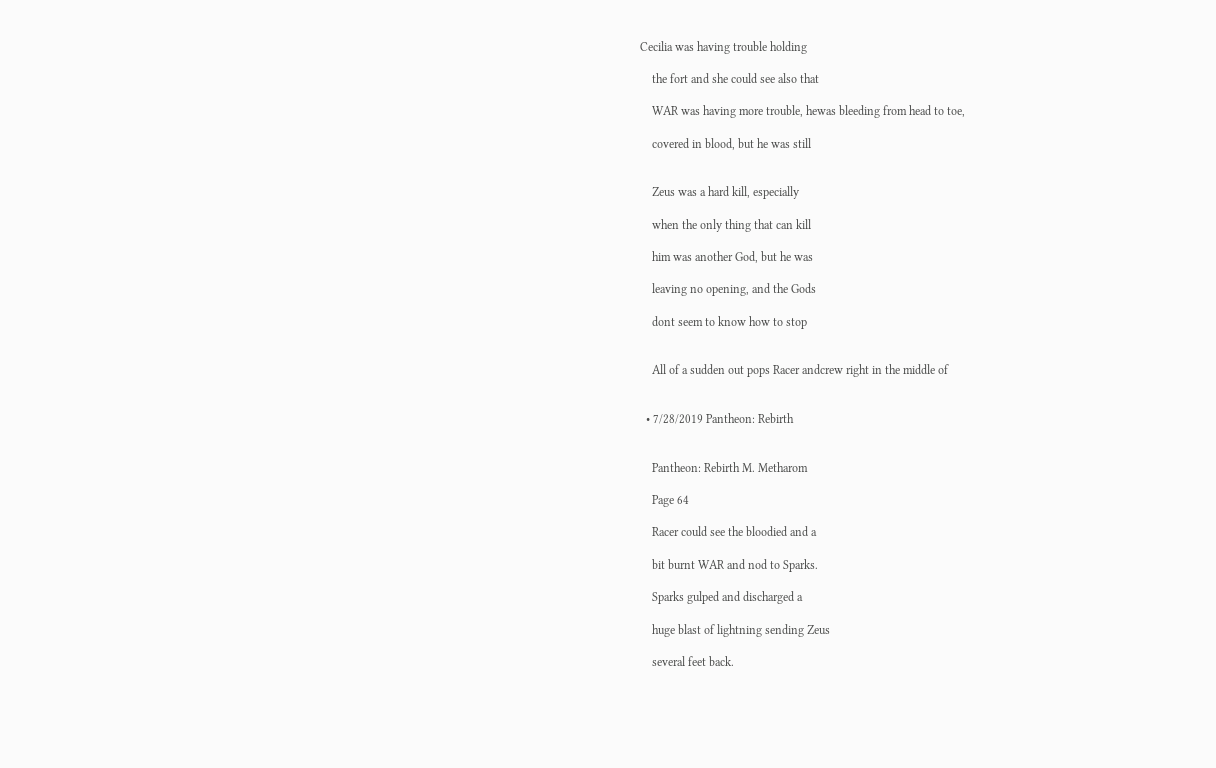Cecilia was having trouble holding

    the fort and she could see also that

    WAR was having more trouble, hewas bleeding from head to toe,

    covered in blood, but he was still


    Zeus was a hard kill, especially

    when the only thing that can kill

    him was another God, but he was

    leaving no opening, and the Gods

    dont seem to know how to stop


    All of a sudden out pops Racer andcrew right in the middle of


  • 7/28/2019 Pantheon: Rebirth


    Pantheon: Rebirth M. Metharom

    Page 64

    Racer could see the bloodied and a

    bit burnt WAR and nod to Sparks.

    Sparks gulped and discharged a

    huge blast of lightning sending Zeus

    several feet back.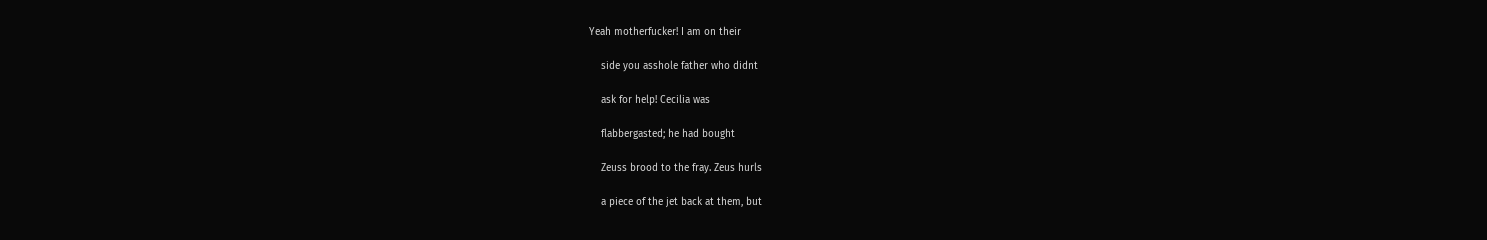Yeah motherfucker! I am on their

    side you asshole father who didnt

    ask for help! Cecilia was

    flabbergasted; he had bought

    Zeuss brood to the fray. Zeus hurls

    a piece of the jet back at them, but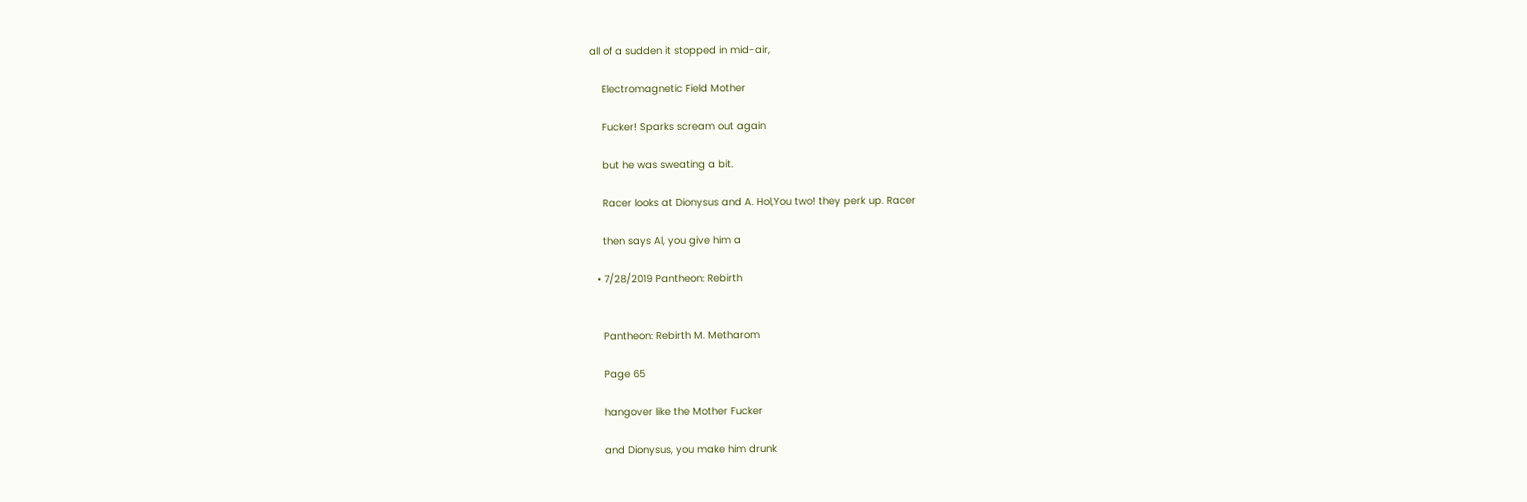all of a sudden it stopped in mid-air,

    Electromagnetic Field Mother

    Fucker! Sparks scream out again

    but he was sweating a bit.

    Racer looks at Dionysus and A. Hol,You two! they perk up. Racer

    then says Al, you give him a

  • 7/28/2019 Pantheon: Rebirth


    Pantheon: Rebirth M. Metharom

    Page 65

    hangover like the Mother Fucker

    and Dionysus, you make him drunk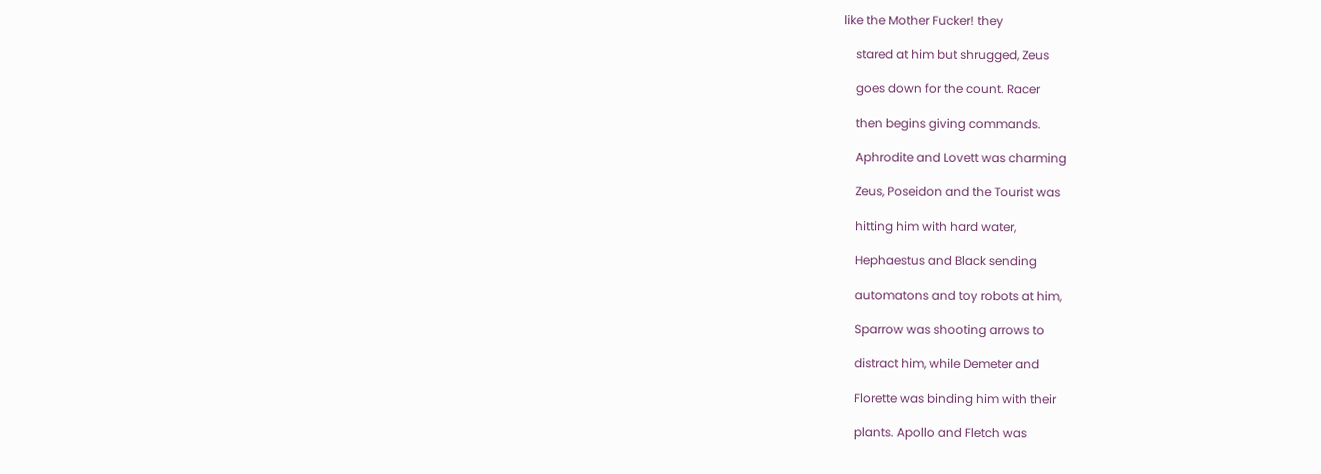like the Mother Fucker! they

    stared at him but shrugged, Zeus

    goes down for the count. Racer

    then begins giving commands.

    Aphrodite and Lovett was charming

    Zeus, Poseidon and the Tourist was

    hitting him with hard water,

    Hephaestus and Black sending

    automatons and toy robots at him,

    Sparrow was shooting arrows to

    distract him, while Demeter and

    Florette was binding him with their

    plants. Apollo and Fletch was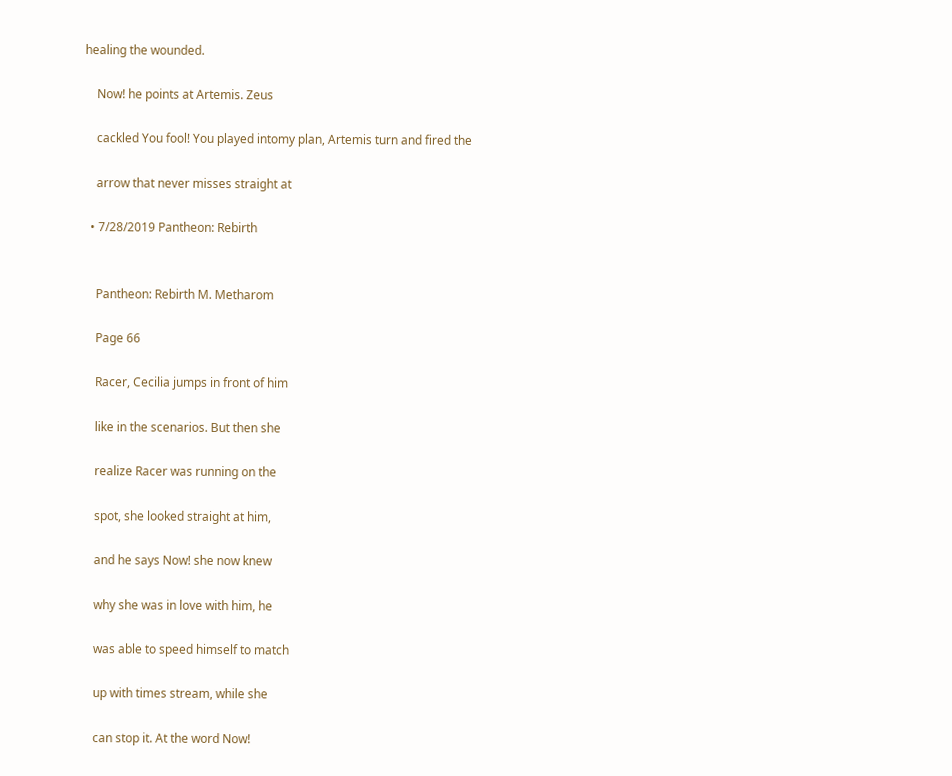healing the wounded.

    Now! he points at Artemis. Zeus

    cackled You fool! You played intomy plan, Artemis turn and fired the

    arrow that never misses straight at

  • 7/28/2019 Pantheon: Rebirth


    Pantheon: Rebirth M. Metharom

    Page 66

    Racer, Cecilia jumps in front of him

    like in the scenarios. But then she

    realize Racer was running on the

    spot, she looked straight at him,

    and he says Now! she now knew

    why she was in love with him, he

    was able to speed himself to match

    up with times stream, while she

    can stop it. At the word Now!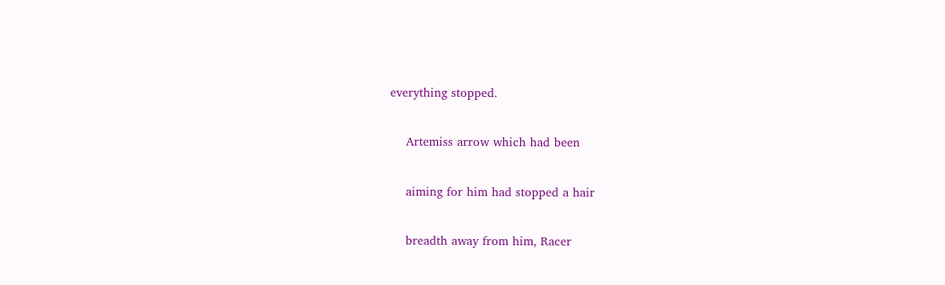everything stopped.

    Artemiss arrow which had been

    aiming for him had stopped a hair

    breadth away from him, Racer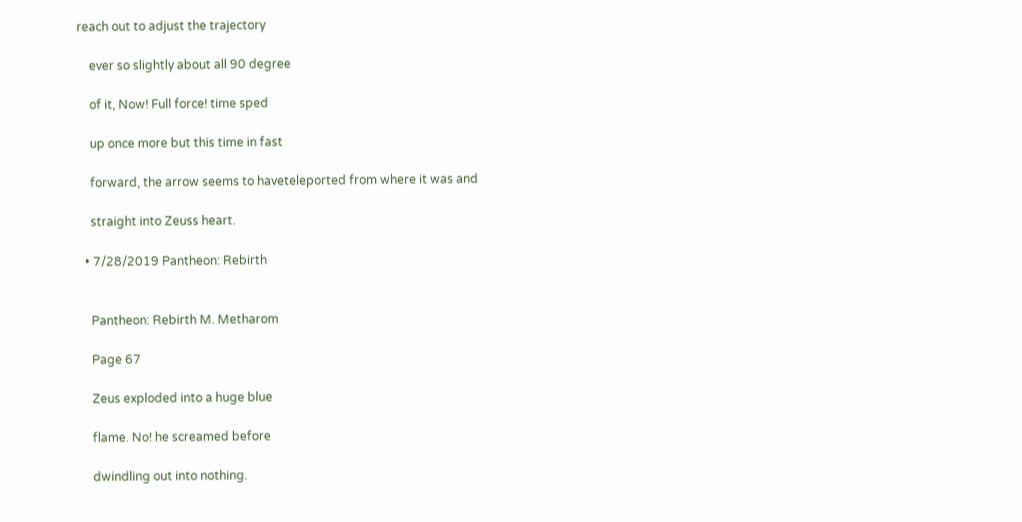reach out to adjust the trajectory

    ever so slightly about all 90 degree

    of it, Now! Full force! time sped

    up once more but this time in fast

    forward, the arrow seems to haveteleported from where it was and

    straight into Zeuss heart.

  • 7/28/2019 Pantheon: Rebirth


    Pantheon: Rebirth M. Metharom

    Page 67

    Zeus exploded into a huge blue

    flame. No! he screamed before

    dwindling out into nothing.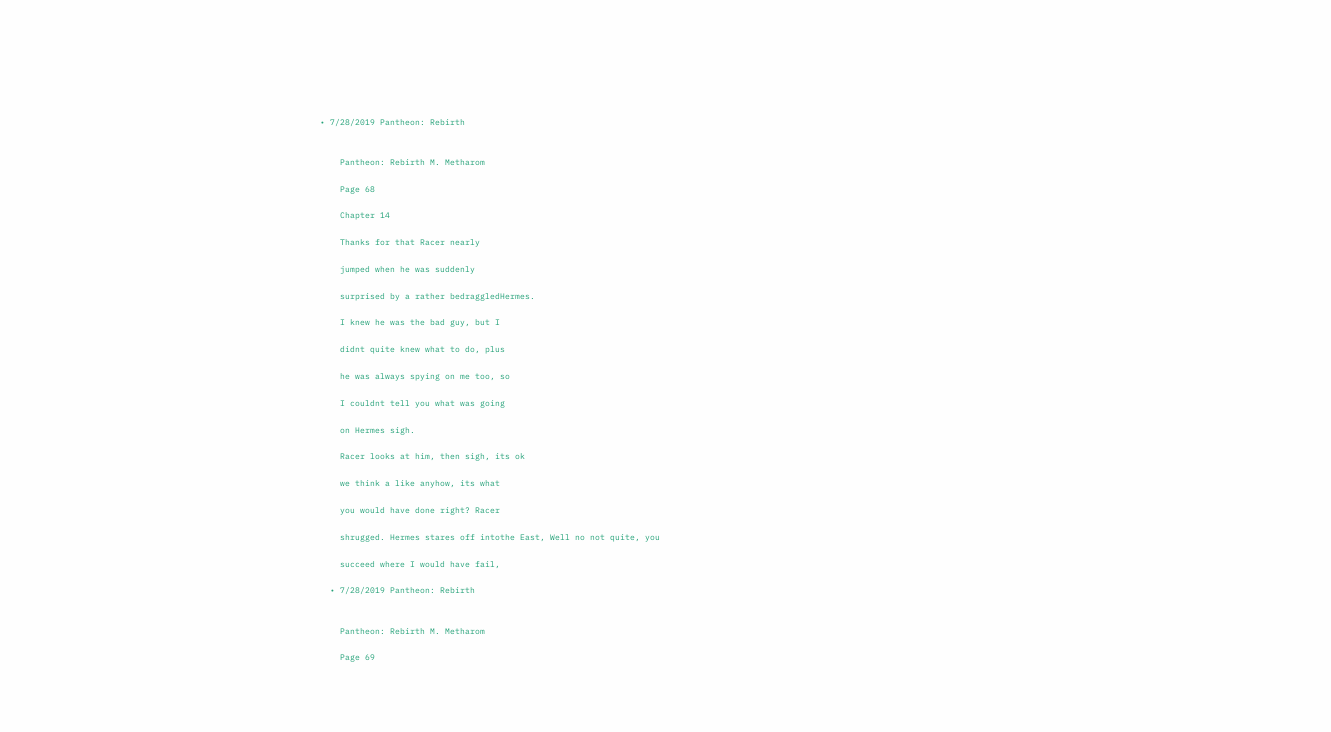• 7/28/2019 Pantheon: Rebirth


    Pantheon: Rebirth M. Metharom

    Page 68

    Chapter 14

    Thanks for that Racer nearly

    jumped when he was suddenly

    surprised by a rather bedraggledHermes.

    I knew he was the bad guy, but I

    didnt quite knew what to do, plus

    he was always spying on me too, so

    I couldnt tell you what was going

    on Hermes sigh.

    Racer looks at him, then sigh, its ok

    we think a like anyhow, its what

    you would have done right? Racer

    shrugged. Hermes stares off intothe East, Well no not quite, you

    succeed where I would have fail,

  • 7/28/2019 Pantheon: Rebirth


    Pantheon: Rebirth M. Metharom

    Page 69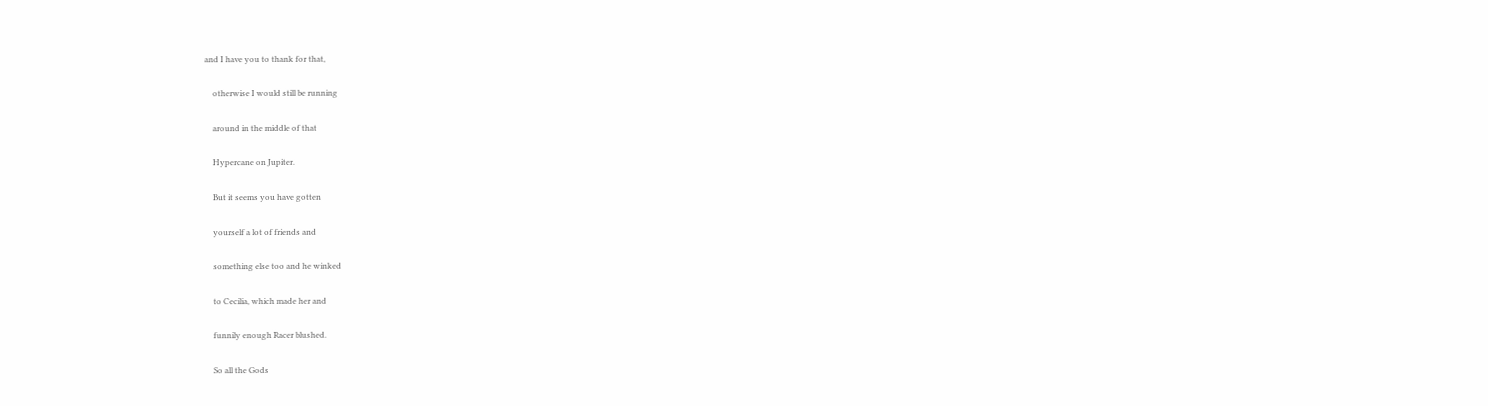and I have you to thank for that,

    otherwise I would still be running

    around in the middle of that

    Hypercane on Jupiter.

    But it seems you have gotten

    yourself a lot of friends and

    something else too and he winked

    to Cecilia, which made her and

    funnily enough Racer blushed.

    So all the Gods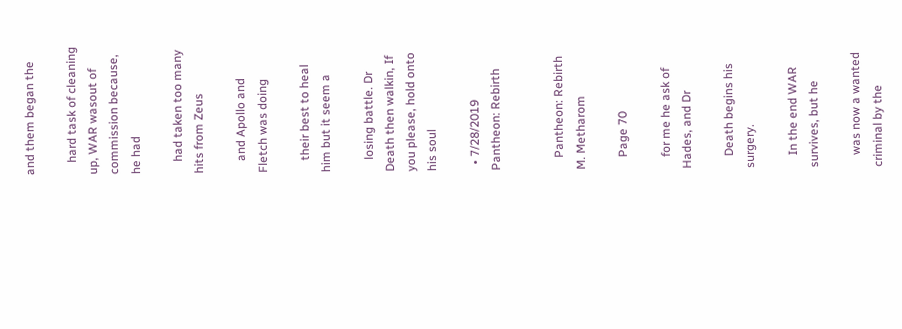and them began the

    hard task of cleaning up, WAR wasout of commission because, he had

    had taken too many hits from Zeus

    and Apollo and Fletch was doing

    their best to heal him but it seem a

    losing battle. Dr Death then walkin, If you please, hold onto his soul

  • 7/28/2019 Pantheon: Rebirth


    Pantheon: Rebirth M. Metharom

    Page 70

    for me he ask of Hades, and Dr

    Death begins his surgery.

    In the end WAR survives, but he

    was now a wanted criminal by the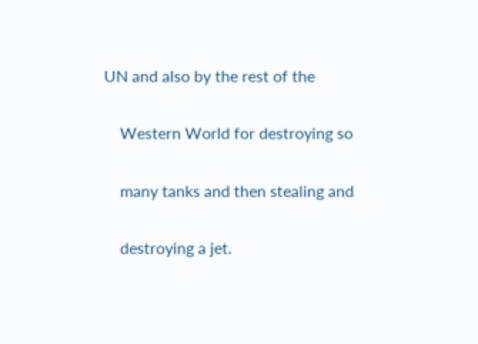UN and also by the rest of the

    Western World for destroying so

    many tanks and then stealing and

    destroying a jet.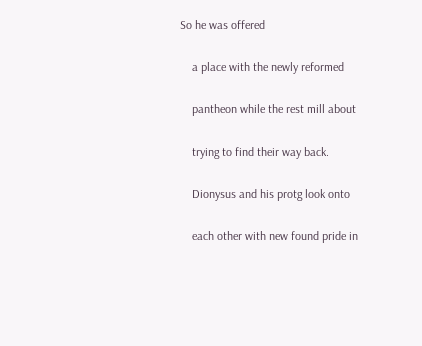So he was offered

    a place with the newly reformed

    pantheon while the rest mill about

    trying to find their way back.

    Dionysus and his protg look onto

    each other with new found pride in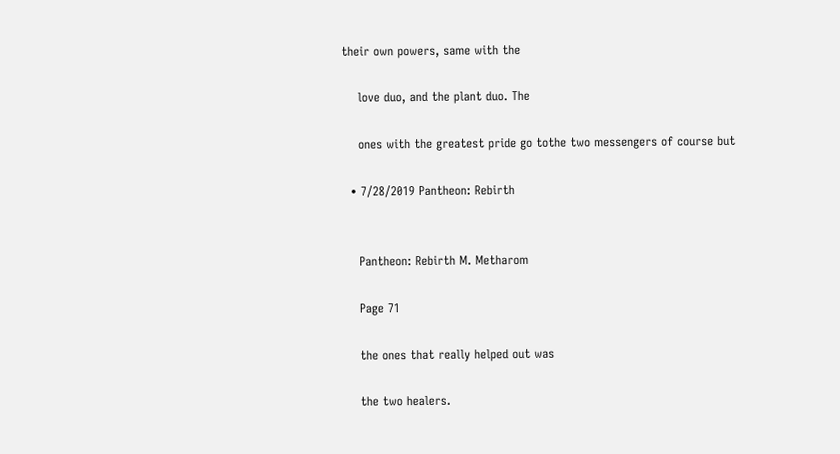their own powers, same with the

    love duo, and the plant duo. The

    ones with the greatest pride go tothe two messengers of course but

  • 7/28/2019 Pantheon: Rebirth


    Pantheon: Rebirth M. Metharom

    Page 71

    the ones that really helped out was

    the two healers.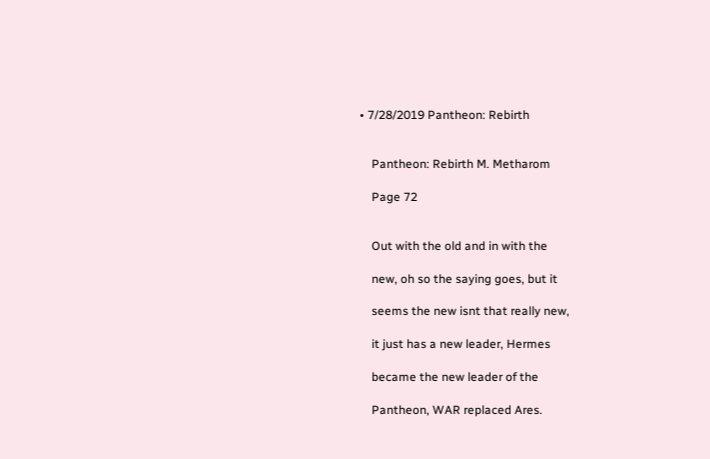• 7/28/2019 Pantheon: Rebirth


    Pantheon: Rebirth M. Metharom

    Page 72


    Out with the old and in with the

    new, oh so the saying goes, but it

    seems the new isnt that really new,

    it just has a new leader, Hermes

    became the new leader of the

    Pantheon, WAR replaced Ares.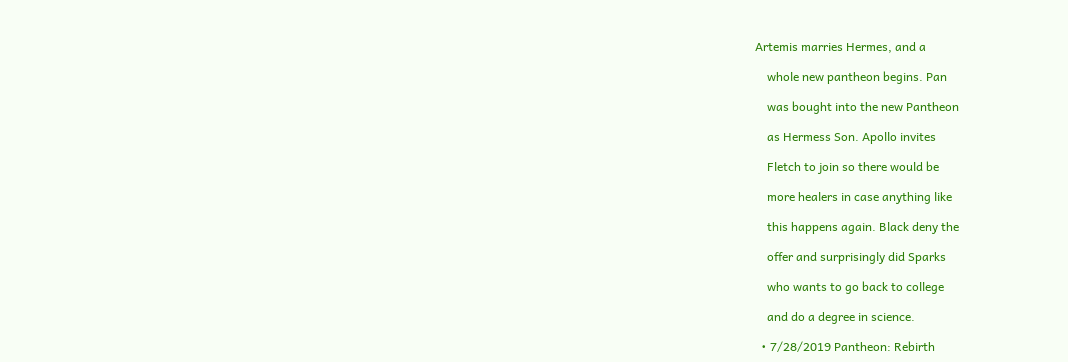Artemis marries Hermes, and a

    whole new pantheon begins. Pan

    was bought into the new Pantheon

    as Hermess Son. Apollo invites

    Fletch to join so there would be

    more healers in case anything like

    this happens again. Black deny the

    offer and surprisingly did Sparks

    who wants to go back to college

    and do a degree in science.

  • 7/28/2019 Pantheon: Rebirth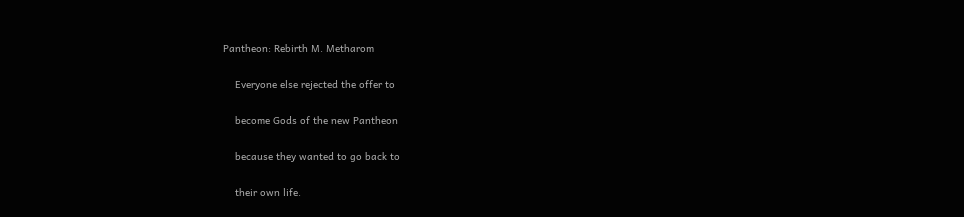Pantheon: Rebirth M. Metharom

    Everyone else rejected the offer to

    become Gods of the new Pantheon

    because they wanted to go back to

    their own life.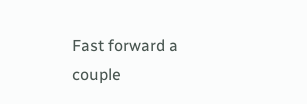Fast forward a couple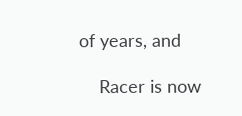of years, and

    Racer is now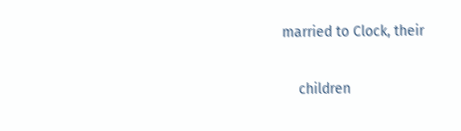married to Clock, their

    children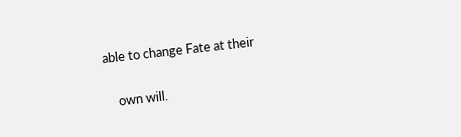able to change Fate at their

    own will.